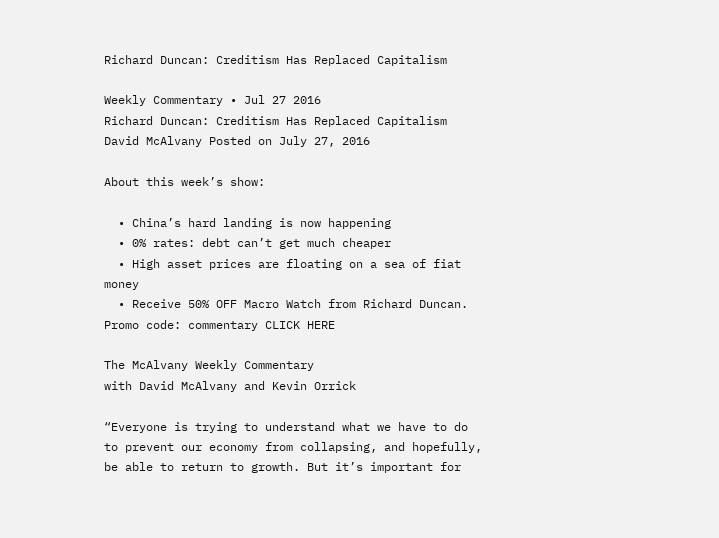Richard Duncan: Creditism Has Replaced Capitalism

Weekly Commentary • Jul 27 2016
Richard Duncan: Creditism Has Replaced Capitalism
David McAlvany Posted on July 27, 2016

About this week’s show:

  • China’s hard landing is now happening
  • 0% rates: debt can’t get much cheaper
  • High asset prices are floating on a sea of fiat money
  • Receive 50% OFF Macro Watch from Richard Duncan. Promo code: commentary CLICK HERE

The McAlvany Weekly Commentary
with David McAlvany and Kevin Orrick

“Everyone is trying to understand what we have to do to prevent our economy from collapsing, and hopefully, be able to return to growth. But it’s important for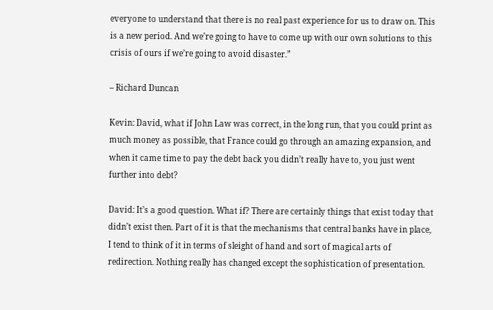everyone to understand that there is no real past experience for us to draw on. This is a new period. And we’re going to have to come up with our own solutions to this crisis of ours if we’re going to avoid disaster.”

– Richard Duncan

Kevin: David, what if John Law was correct, in the long run, that you could print as much money as possible, that France could go through an amazing expansion, and when it came time to pay the debt back you didn’t really have to, you just went further into debt?

David: It’s a good question. What if? There are certainly things that exist today that didn’t exist then. Part of it is that the mechanisms that central banks have in place, I tend to think of it in terms of sleight of hand and sort of magical arts of redirection. Nothing really has changed except the sophistication of presentation.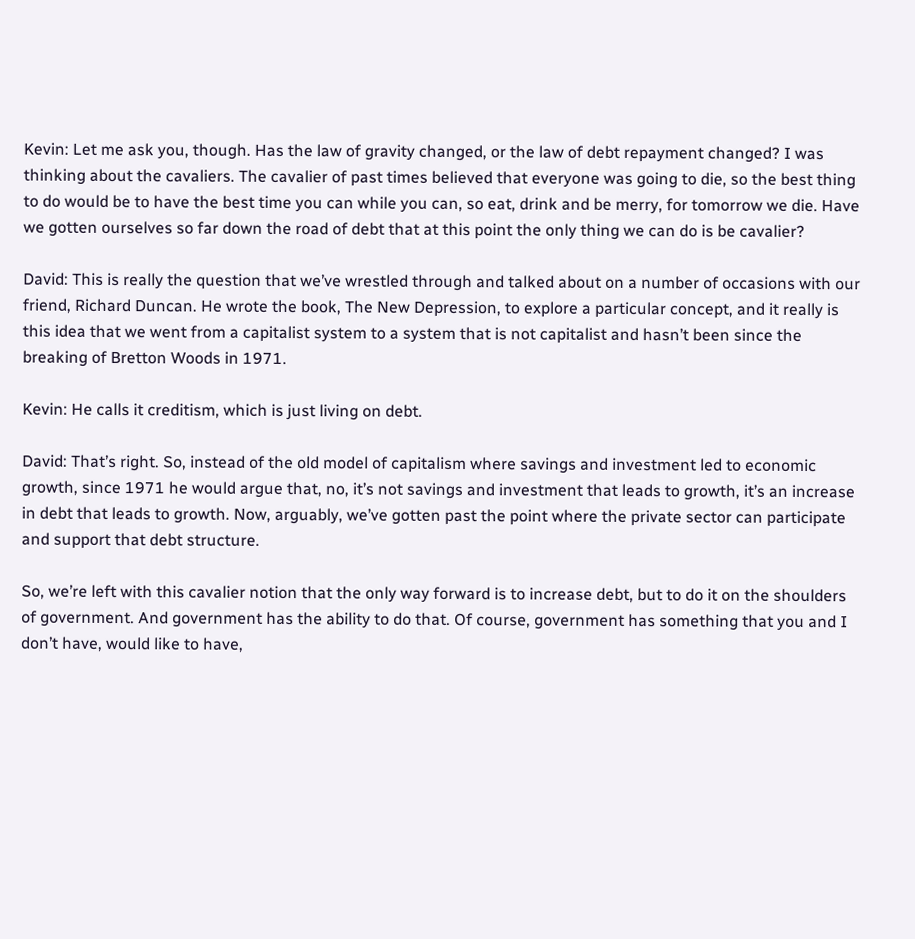Kevin: Let me ask you, though. Has the law of gravity changed, or the law of debt repayment changed? I was thinking about the cavaliers. The cavalier of past times believed that everyone was going to die, so the best thing to do would be to have the best time you can while you can, so eat, drink and be merry, for tomorrow we die. Have we gotten ourselves so far down the road of debt that at this point the only thing we can do is be cavalier?

David: This is really the question that we’ve wrestled through and talked about on a number of occasions with our friend, Richard Duncan. He wrote the book, The New Depression, to explore a particular concept, and it really is this idea that we went from a capitalist system to a system that is not capitalist and hasn’t been since the breaking of Bretton Woods in 1971.

Kevin: He calls it creditism, which is just living on debt.

David: That’s right. So, instead of the old model of capitalism where savings and investment led to economic growth, since 1971 he would argue that, no, it’s not savings and investment that leads to growth, it’s an increase in debt that leads to growth. Now, arguably, we’ve gotten past the point where the private sector can participate and support that debt structure.

So, we’re left with this cavalier notion that the only way forward is to increase debt, but to do it on the shoulders of government. And government has the ability to do that. Of course, government has something that you and I don’t have, would like to have,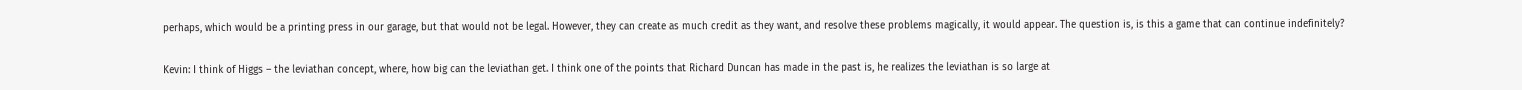perhaps, which would be a printing press in our garage, but that would not be legal. However, they can create as much credit as they want, and resolve these problems magically, it would appear. The question is, is this a game that can continue indefinitely?

Kevin: I think of Higgs – the leviathan concept, where, how big can the leviathan get. I think one of the points that Richard Duncan has made in the past is, he realizes the leviathan is so large at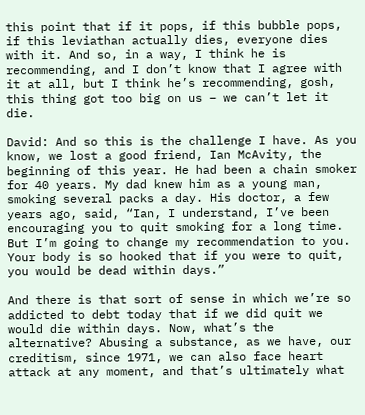this point that if it pops, if this bubble pops, if this leviathan actually dies, everyone dies with it. And so, in a way, I think he is recommending, and I don’t know that I agree with it at all, but I think he’s recommending, gosh, this thing got too big on us – we can’t let it die.

David: And so this is the challenge I have. As you know, we lost a good friend, Ian McAvity, the beginning of this year. He had been a chain smoker for 40 years. My dad knew him as a young man, smoking several packs a day. His doctor, a few years ago, said, “Ian, I understand, I’ve been encouraging you to quit smoking for a long time. But I’m going to change my recommendation to you. Your body is so hooked that if you were to quit, you would be dead within days.”

And there is that sort of sense in which we’re so addicted to debt today that if we did quit we would die within days. Now, what’s the alternative? Abusing a substance, as we have, our creditism, since 1971, we can also face heart attack at any moment, and that’s ultimately what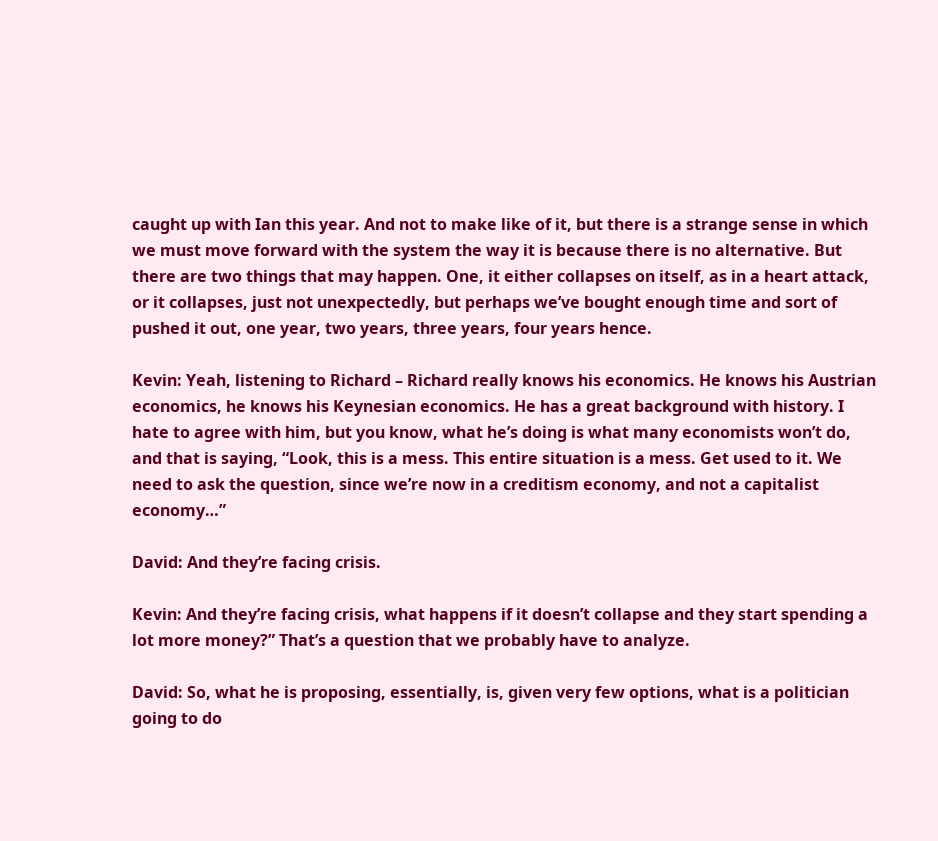caught up with Ian this year. And not to make like of it, but there is a strange sense in which we must move forward with the system the way it is because there is no alternative. But there are two things that may happen. One, it either collapses on itself, as in a heart attack, or it collapses, just not unexpectedly, but perhaps we’ve bought enough time and sort of pushed it out, one year, two years, three years, four years hence.

Kevin: Yeah, listening to Richard – Richard really knows his economics. He knows his Austrian economics, he knows his Keynesian economics. He has a great background with history. I hate to agree with him, but you know, what he’s doing is what many economists won’t do, and that is saying, “Look, this is a mess. This entire situation is a mess. Get used to it. We need to ask the question, since we’re now in a creditism economy, and not a capitalist economy…”

David: And they’re facing crisis.

Kevin: And they’re facing crisis, what happens if it doesn’t collapse and they start spending a lot more money?” That’s a question that we probably have to analyze.

David: So, what he is proposing, essentially, is, given very few options, what is a politician going to do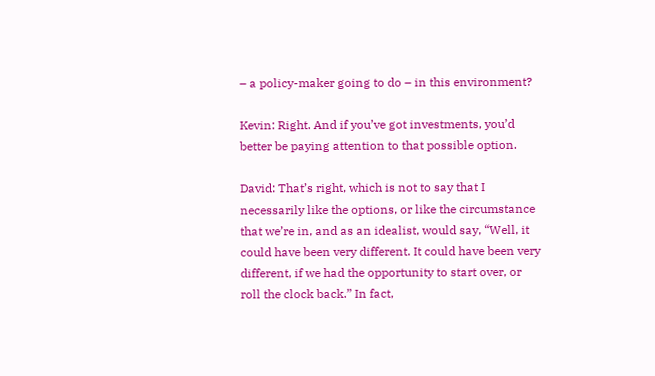– a policy-maker going to do – in this environment?

Kevin: Right. And if you’ve got investments, you’d better be paying attention to that possible option.

David: That’s right, which is not to say that I necessarily like the options, or like the circumstance that we’re in, and as an idealist, would say, “Well, it could have been very different. It could have been very different, if we had the opportunity to start over, or roll the clock back.” In fact,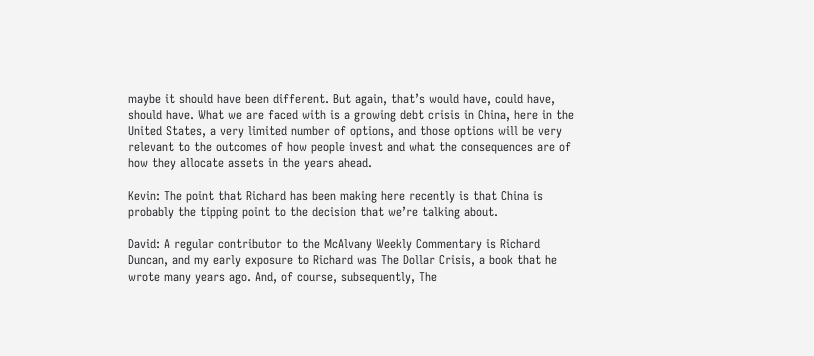maybe it should have been different. But again, that’s would have, could have, should have. What we are faced with is a growing debt crisis in China, here in the United States, a very limited number of options, and those options will be very relevant to the outcomes of how people invest and what the consequences are of how they allocate assets in the years ahead.

Kevin: The point that Richard has been making here recently is that China is probably the tipping point to the decision that we’re talking about.

David: A regular contributor to the McAlvany Weekly Commentary is Richard Duncan, and my early exposure to Richard was The Dollar Crisis, a book that he wrote many years ago. And, of course, subsequently, The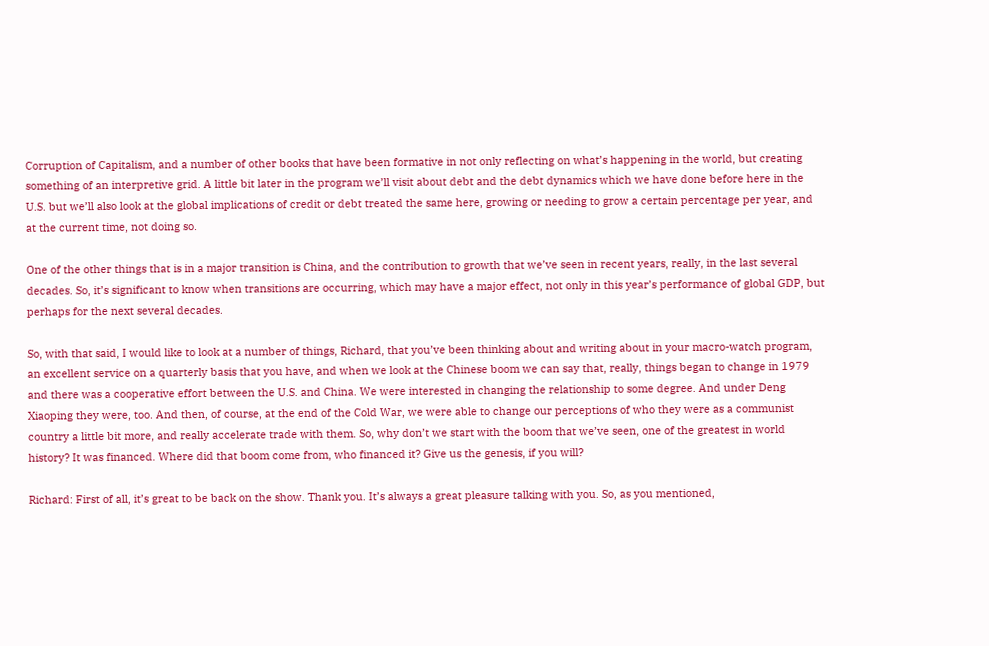Corruption of Capitalism, and a number of other books that have been formative in not only reflecting on what’s happening in the world, but creating something of an interpretive grid. A little bit later in the program we’ll visit about debt and the debt dynamics which we have done before here in the U.S. but we’ll also look at the global implications of credit or debt treated the same here, growing or needing to grow a certain percentage per year, and at the current time, not doing so.

One of the other things that is in a major transition is China, and the contribution to growth that we’ve seen in recent years, really, in the last several decades. So, it’s significant to know when transitions are occurring, which may have a major effect, not only in this year’s performance of global GDP, but perhaps for the next several decades.

So, with that said, I would like to look at a number of things, Richard, that you’ve been thinking about and writing about in your macro-watch program, an excellent service on a quarterly basis that you have, and when we look at the Chinese boom we can say that, really, things began to change in 1979 and there was a cooperative effort between the U.S. and China. We were interested in changing the relationship to some degree. And under Deng Xiaoping they were, too. And then, of course, at the end of the Cold War, we were able to change our perceptions of who they were as a communist country a little bit more, and really accelerate trade with them. So, why don’t we start with the boom that we’ve seen, one of the greatest in world history? It was financed. Where did that boom come from, who financed it? Give us the genesis, if you will?

Richard: First of all, it’s great to be back on the show. Thank you. It’s always a great pleasure talking with you. So, as you mentioned,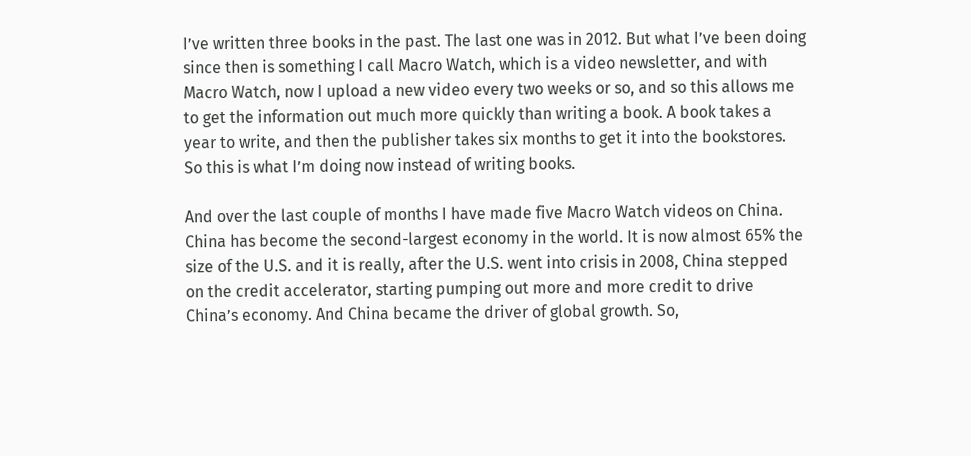I’ve written three books in the past. The last one was in 2012. But what I’ve been doing since then is something I call Macro Watch, which is a video newsletter, and with Macro Watch, now I upload a new video every two weeks or so, and so this allows me to get the information out much more quickly than writing a book. A book takes a year to write, and then the publisher takes six months to get it into the bookstores. So this is what I’m doing now instead of writing books.

And over the last couple of months I have made five Macro Watch videos on China. China has become the second-largest economy in the world. It is now almost 65% the size of the U.S. and it is really, after the U.S. went into crisis in 2008, China stepped on the credit accelerator, starting pumping out more and more credit to drive China’s economy. And China became the driver of global growth. So,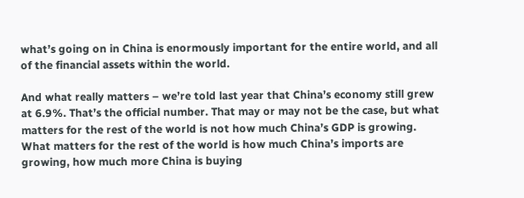what’s going on in China is enormously important for the entire world, and all of the financial assets within the world.

And what really matters – we’re told last year that China’s economy still grew at 6.9%. That’s the official number. That may or may not be the case, but what matters for the rest of the world is not how much China’s GDP is growing. What matters for the rest of the world is how much China’s imports are growing, how much more China is buying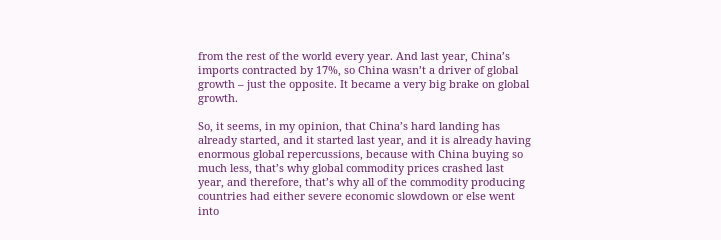from the rest of the world every year. And last year, China’s imports contracted by 17%, so China wasn’t a driver of global growth – just the opposite. It became a very big brake on global growth.

So, it seems, in my opinion, that China’s hard landing has already started, and it started last year, and it is already having enormous global repercussions, because with China buying so much less, that’s why global commodity prices crashed last year, and therefore, that’s why all of the commodity producing countries had either severe economic slowdown or else went into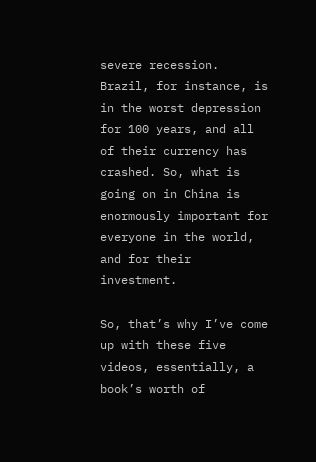severe recession. Brazil, for instance, is in the worst depression for 100 years, and all of their currency has crashed. So, what is going on in China is enormously important for everyone in the world, and for their investment.

So, that’s why I’ve come up with these five videos, essentially, a book’s worth of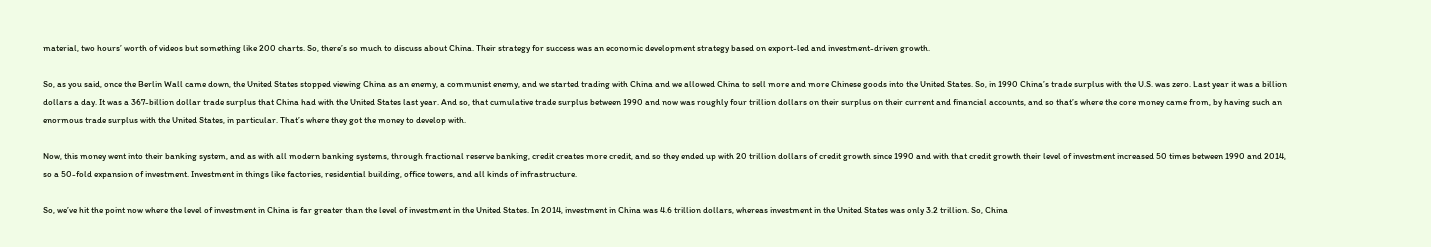material, two hours’ worth of videos but something like 200 charts. So, there’s so much to discuss about China. Their strategy for success was an economic development strategy based on export-led and investment-driven growth.

So, as you said, once the Berlin Wall came down, the United States stopped viewing China as an enemy, a communist enemy, and we started trading with China and we allowed China to sell more and more Chinese goods into the United States. So, in 1990 China’s trade surplus with the U.S. was zero. Last year it was a billion dollars a day. It was a 367-billion dollar trade surplus that China had with the United States last year. And so, that cumulative trade surplus between 1990 and now was roughly four trillion dollars on their surplus on their current and financial accounts, and so that’s where the core money came from, by having such an enormous trade surplus with the United States, in particular. That’s where they got the money to develop with.

Now, this money went into their banking system, and as with all modern banking systems, through fractional reserve banking, credit creates more credit, and so they ended up with 20 trillion dollars of credit growth since 1990 and with that credit growth their level of investment increased 50 times between 1990 and 2014, so a 50-fold expansion of investment. Investment in things like factories, residential building, office towers, and all kinds of infrastructure.

So, we’ve hit the point now where the level of investment in China is far greater than the level of investment in the United States. In 2014, investment in China was 4.6 trillion dollars, whereas investment in the United States was only 3.2 trillion. So, China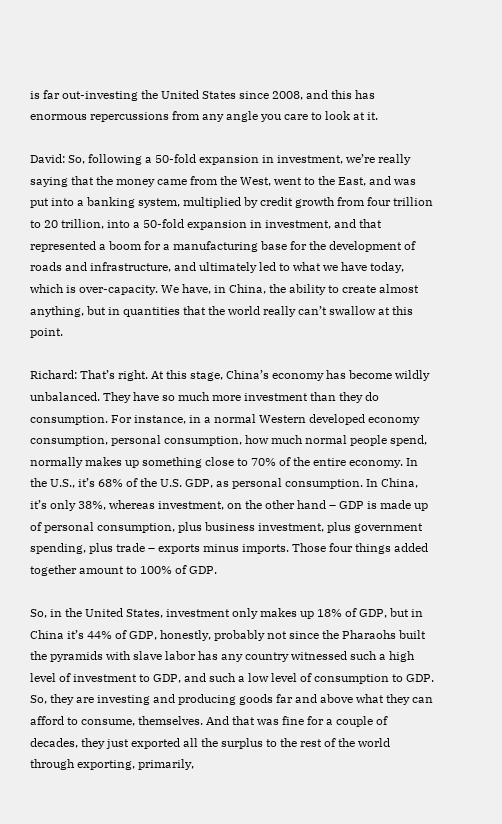is far out-investing the United States since 2008, and this has enormous repercussions from any angle you care to look at it.

David: So, following a 50-fold expansion in investment, we’re really saying that the money came from the West, went to the East, and was put into a banking system, multiplied by credit growth from four trillion to 20 trillion, into a 50-fold expansion in investment, and that represented a boom for a manufacturing base for the development of roads and infrastructure, and ultimately led to what we have today, which is over-capacity. We have, in China, the ability to create almost anything, but in quantities that the world really can’t swallow at this point.

Richard: That’s right. At this stage, China’s economy has become wildly unbalanced. They have so much more investment than they do consumption. For instance, in a normal Western developed economy consumption, personal consumption, how much normal people spend, normally makes up something close to 70% of the entire economy. In the U.S., it’s 68% of the U.S. GDP, as personal consumption. In China, it’s only 38%, whereas investment, on the other hand – GDP is made up of personal consumption, plus business investment, plus government spending, plus trade – exports minus imports. Those four things added together amount to 100% of GDP.

So, in the United States, investment only makes up 18% of GDP, but in China it’s 44% of GDP, honestly, probably not since the Pharaohs built the pyramids with slave labor has any country witnessed such a high level of investment to GDP, and such a low level of consumption to GDP. So, they are investing and producing goods far and above what they can afford to consume, themselves. And that was fine for a couple of decades, they just exported all the surplus to the rest of the world through exporting, primarily,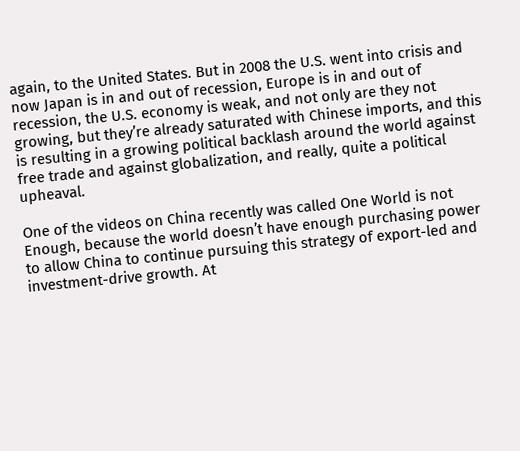again, to the United States. But in 2008 the U.S. went into crisis and now Japan is in and out of recession, Europe is in and out of recession, the U.S. economy is weak, and not only are they not growing, but they’re already saturated with Chinese imports, and this is resulting in a growing political backlash around the world against free trade and against globalization, and really, quite a political upheaval.

One of the videos on China recently was called One World is not Enough, because the world doesn’t have enough purchasing power to allow China to continue pursuing this strategy of export-led and investment-drive growth. At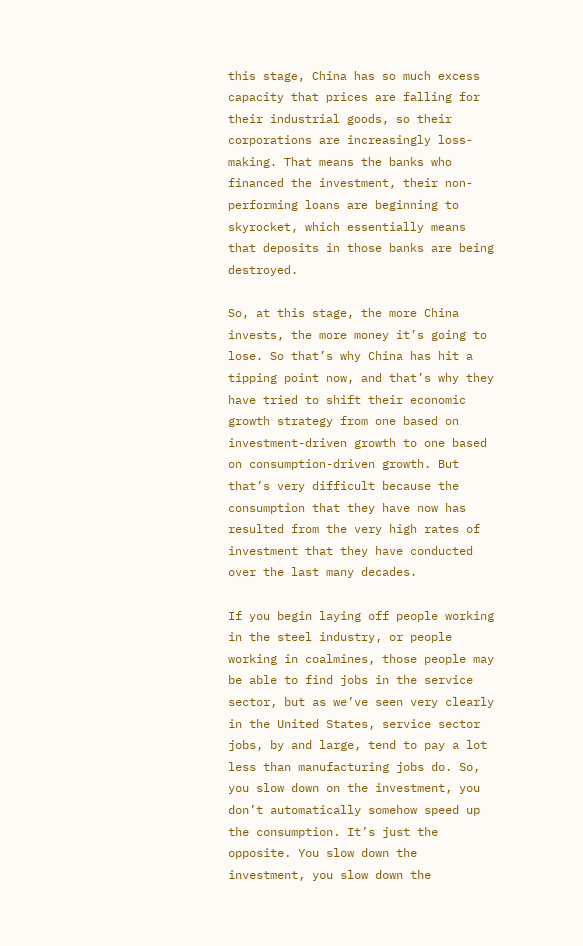this stage, China has so much excess capacity that prices are falling for their industrial goods, so their corporations are increasingly loss-making. That means the banks who financed the investment, their non-performing loans are beginning to skyrocket, which essentially means that deposits in those banks are being destroyed.

So, at this stage, the more China invests, the more money it’s going to lose. So that’s why China has hit a tipping point now, and that’s why they have tried to shift their economic growth strategy from one based on investment-driven growth to one based on consumption-driven growth. But that’s very difficult because the consumption that they have now has resulted from the very high rates of investment that they have conducted over the last many decades.

If you begin laying off people working in the steel industry, or people working in coalmines, those people may be able to find jobs in the service sector, but as we’ve seen very clearly in the United States, service sector jobs, by and large, tend to pay a lot less than manufacturing jobs do. So, you slow down on the investment, you don’t automatically somehow speed up the consumption. It’s just the opposite. You slow down the investment, you slow down the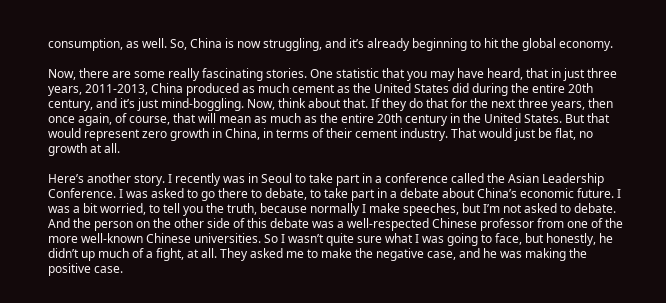consumption, as well. So, China is now struggling, and it’s already beginning to hit the global economy.

Now, there are some really fascinating stories. One statistic that you may have heard, that in just three years, 2011-2013, China produced as much cement as the United States did during the entire 20th century, and it’s just mind-boggling. Now, think about that. If they do that for the next three years, then once again, of course, that will mean as much as the entire 20th century in the United States. But that would represent zero growth in China, in terms of their cement industry. That would just be flat, no growth at all.

Here’s another story. I recently was in Seoul to take part in a conference called the Asian Leadership Conference. I was asked to go there to debate, to take part in a debate about China’s economic future. I was a bit worried, to tell you the truth, because normally I make speeches, but I’m not asked to debate. And the person on the other side of this debate was a well-respected Chinese professor from one of the more well-known Chinese universities. So I wasn’t quite sure what I was going to face, but honestly, he didn’t up much of a fight, at all. They asked me to make the negative case, and he was making the positive case.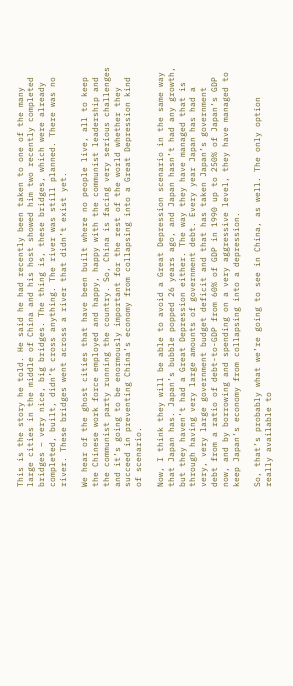This is the story he told. He said he had recently been taken to one of the many large cities in the middle of China and his host showed him two recently completed bridges – very nice, big bridges. The thing is, these bridges, which were already completed, built, didn’t cross anything. The river was still planned. There was no river. These bridges went across a river that didn’t exist yet.

We hear of the ghost cities that have been built where no people live, all to keep the Chinese work force employed and happy, happy with the communist leadership and the communist party running the country. So, China is facing very serious challenges and it’s going to be enormously important for the rest of the world whether they succeed in preventing China’s economy from collapsing into a Great Depression kind of scenario.

Now, I think they will be able to avoid a Great Depression scenario in the same way that Japan has. Japan’s bubble popped 26 years ago, and Japan hasn’t had any growth, but they haven’t had a Great Depression either. The way they have managed that is through having very large amounts of government debt. Every year Japan has had a very, very large government budget deficit and that has taken Japan’s government debt from a ratio of debt-to-GDP from 60% of GDP in 1990 up to 250% of Japan’s GDP now, and by borrowing and spending on a very aggressive level, they have managed to keep Japan’s economy from collapsing into a depression.

So, that’s probably what we’re going to see in China, as well. The only option really available to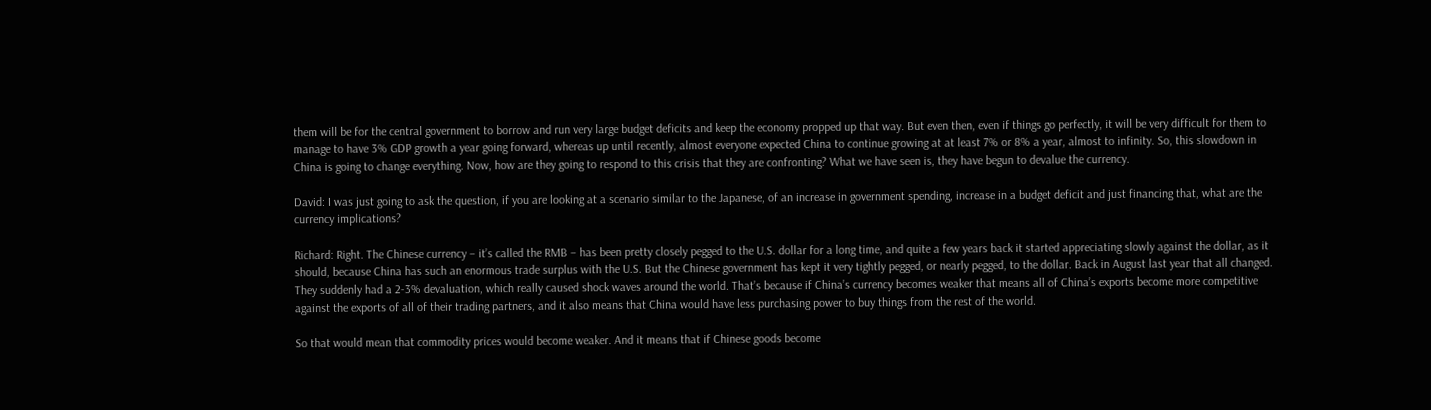them will be for the central government to borrow and run very large budget deficits and keep the economy propped up that way. But even then, even if things go perfectly, it will be very difficult for them to manage to have 3% GDP growth a year going forward, whereas up until recently, almost everyone expected China to continue growing at at least 7% or 8% a year, almost to infinity. So, this slowdown in China is going to change everything. Now, how are they going to respond to this crisis that they are confronting? What we have seen is, they have begun to devalue the currency.

David: I was just going to ask the question, if you are looking at a scenario similar to the Japanese, of an increase in government spending, increase in a budget deficit and just financing that, what are the currency implications?

Richard: Right. The Chinese currency – it’s called the RMB – has been pretty closely pegged to the U.S. dollar for a long time, and quite a few years back it started appreciating slowly against the dollar, as it should, because China has such an enormous trade surplus with the U.S. But the Chinese government has kept it very tightly pegged, or nearly pegged, to the dollar. Back in August last year that all changed. They suddenly had a 2-3% devaluation, which really caused shock waves around the world. That’s because if China’s currency becomes weaker that means all of China’s exports become more competitive against the exports of all of their trading partners, and it also means that China would have less purchasing power to buy things from the rest of the world.

So that would mean that commodity prices would become weaker. And it means that if Chinese goods become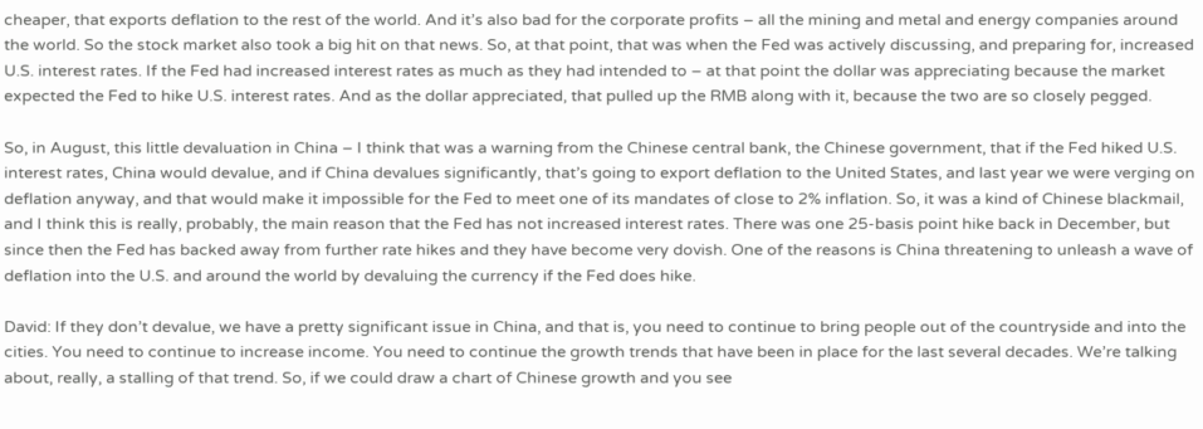cheaper, that exports deflation to the rest of the world. And it’s also bad for the corporate profits – all the mining and metal and energy companies around the world. So the stock market also took a big hit on that news. So, at that point, that was when the Fed was actively discussing, and preparing for, increased U.S. interest rates. If the Fed had increased interest rates as much as they had intended to – at that point the dollar was appreciating because the market expected the Fed to hike U.S. interest rates. And as the dollar appreciated, that pulled up the RMB along with it, because the two are so closely pegged.

So, in August, this little devaluation in China – I think that was a warning from the Chinese central bank, the Chinese government, that if the Fed hiked U.S. interest rates, China would devalue, and if China devalues significantly, that’s going to export deflation to the United States, and last year we were verging on deflation anyway, and that would make it impossible for the Fed to meet one of its mandates of close to 2% inflation. So, it was a kind of Chinese blackmail, and I think this is really, probably, the main reason that the Fed has not increased interest rates. There was one 25-basis point hike back in December, but since then the Fed has backed away from further rate hikes and they have become very dovish. One of the reasons is China threatening to unleash a wave of deflation into the U.S. and around the world by devaluing the currency if the Fed does hike.

David: If they don’t devalue, we have a pretty significant issue in China, and that is, you need to continue to bring people out of the countryside and into the cities. You need to continue to increase income. You need to continue the growth trends that have been in place for the last several decades. We’re talking about, really, a stalling of that trend. So, if we could draw a chart of Chinese growth and you see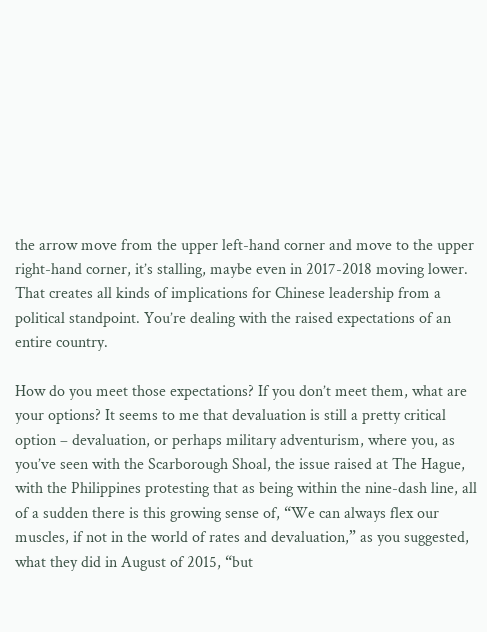the arrow move from the upper left-hand corner and move to the upper right-hand corner, it’s stalling, maybe even in 2017-2018 moving lower. That creates all kinds of implications for Chinese leadership from a political standpoint. You’re dealing with the raised expectations of an entire country.

How do you meet those expectations? If you don’t meet them, what are your options? It seems to me that devaluation is still a pretty critical option – devaluation, or perhaps military adventurism, where you, as you’ve seen with the Scarborough Shoal, the issue raised at The Hague, with the Philippines protesting that as being within the nine-dash line, all of a sudden there is this growing sense of, “We can always flex our muscles, if not in the world of rates and devaluation,” as you suggested, what they did in August of 2015, “but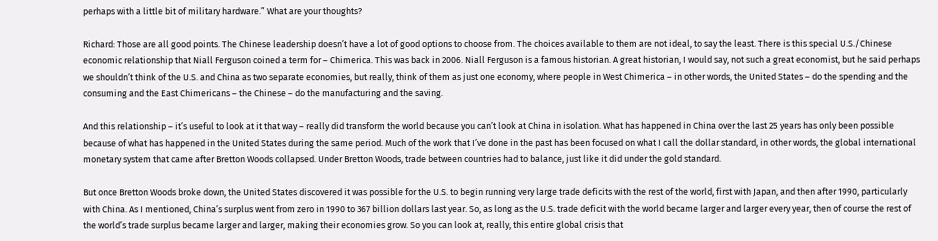perhaps with a little bit of military hardware.” What are your thoughts?

Richard: Those are all good points. The Chinese leadership doesn’t have a lot of good options to choose from. The choices available to them are not ideal, to say the least. There is this special U.S./Chinese economic relationship that Niall Ferguson coined a term for – Chimerica. This was back in 2006. Niall Ferguson is a famous historian. A great historian, I would say, not such a great economist, but he said perhaps we shouldn’t think of the U.S. and China as two separate economies, but really, think of them as just one economy, where people in West Chimerica – in other words, the United States – do the spending and the consuming and the East Chimericans – the Chinese – do the manufacturing and the saving.

And this relationship – it’s useful to look at it that way – really did transform the world because you can’t look at China in isolation. What has happened in China over the last 25 years has only been possible because of what has happened in the United States during the same period. Much of the work that I’ve done in the past has been focused on what I call the dollar standard, in other words, the global international monetary system that came after Bretton Woods collapsed. Under Bretton Woods, trade between countries had to balance, just like it did under the gold standard.

But once Bretton Woods broke down, the United States discovered it was possible for the U.S. to begin running very large trade deficits with the rest of the world, first with Japan, and then after 1990, particularly with China. As I mentioned, China’s surplus went from zero in 1990 to 367 billion dollars last year. So, as long as the U.S. trade deficit with the world became larger and larger every year, then of course the rest of the world’s trade surplus became larger and larger, making their economies grow. So you can look at, really, this entire global crisis that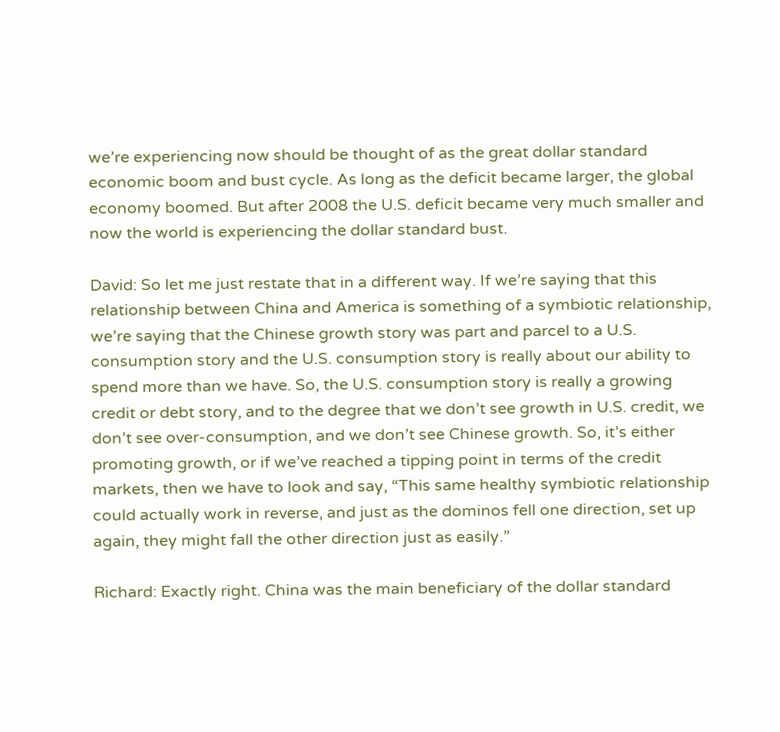we’re experiencing now should be thought of as the great dollar standard economic boom and bust cycle. As long as the deficit became larger, the global economy boomed. But after 2008 the U.S. deficit became very much smaller and now the world is experiencing the dollar standard bust.

David: So let me just restate that in a different way. If we’re saying that this relationship between China and America is something of a symbiotic relationship, we’re saying that the Chinese growth story was part and parcel to a U.S. consumption story and the U.S. consumption story is really about our ability to spend more than we have. So, the U.S. consumption story is really a growing credit or debt story, and to the degree that we don’t see growth in U.S. credit, we don’t see over-consumption, and we don’t see Chinese growth. So, it’s either promoting growth, or if we’ve reached a tipping point in terms of the credit markets, then we have to look and say, “This same healthy symbiotic relationship could actually work in reverse, and just as the dominos fell one direction, set up again, they might fall the other direction just as easily.”

Richard: Exactly right. China was the main beneficiary of the dollar standard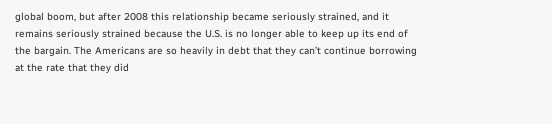global boom, but after 2008 this relationship became seriously strained, and it remains seriously strained because the U.S. is no longer able to keep up its end of the bargain. The Americans are so heavily in debt that they can’t continue borrowing at the rate that they did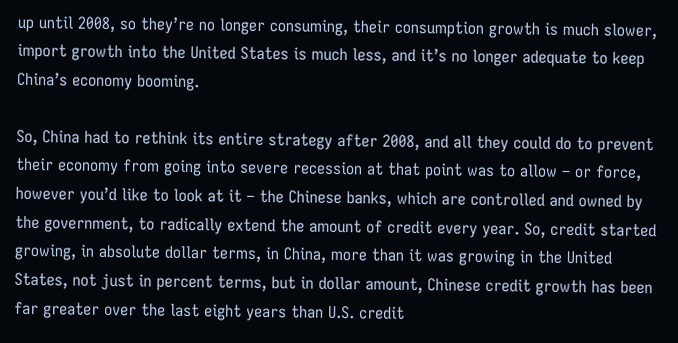up until 2008, so they’re no longer consuming, their consumption growth is much slower, import growth into the United States is much less, and it’s no longer adequate to keep China’s economy booming.

So, China had to rethink its entire strategy after 2008, and all they could do to prevent their economy from going into severe recession at that point was to allow – or force, however you’d like to look at it – the Chinese banks, which are controlled and owned by the government, to radically extend the amount of credit every year. So, credit started growing, in absolute dollar terms, in China, more than it was growing in the United States, not just in percent terms, but in dollar amount, Chinese credit growth has been far greater over the last eight years than U.S. credit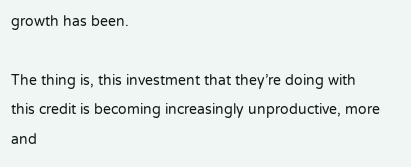growth has been.

The thing is, this investment that they’re doing with this credit is becoming increasingly unproductive, more and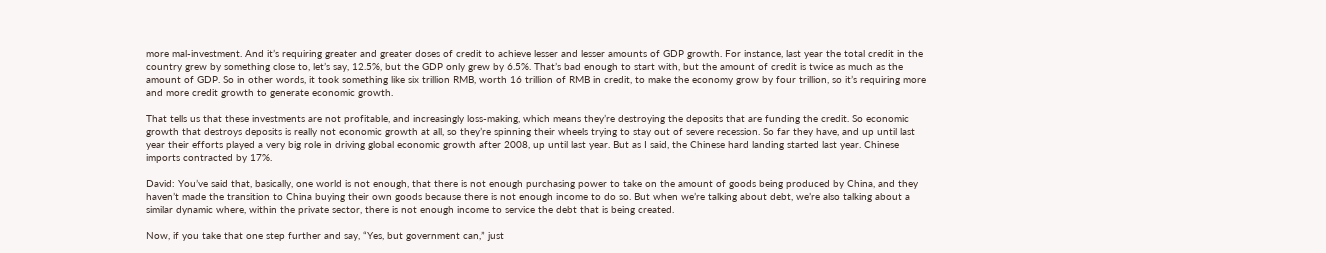more mal-investment. And it’s requiring greater and greater doses of credit to achieve lesser and lesser amounts of GDP growth. For instance, last year the total credit in the country grew by something close to, let’s say, 12.5%, but the GDP only grew by 6.5%. That’s bad enough to start with, but the amount of credit is twice as much as the amount of GDP. So in other words, it took something like six trillion RMB, worth 16 trillion of RMB in credit, to make the economy grow by four trillion, so it’s requiring more and more credit growth to generate economic growth.

That tells us that these investments are not profitable, and increasingly loss-making, which means they’re destroying the deposits that are funding the credit. So economic growth that destroys deposits is really not economic growth at all, so they’re spinning their wheels trying to stay out of severe recession. So far they have, and up until last year their efforts played a very big role in driving global economic growth after 2008, up until last year. But as I said, the Chinese hard landing started last year. Chinese imports contracted by 17%.

David: You’ve said that, basically, one world is not enough, that there is not enough purchasing power to take on the amount of goods being produced by China, and they haven’t made the transition to China buying their own goods because there is not enough income to do so. But when we’re talking about debt, we’re also talking about a similar dynamic where, within the private sector, there is not enough income to service the debt that is being created.

Now, if you take that one step further and say, “Yes, but government can,” just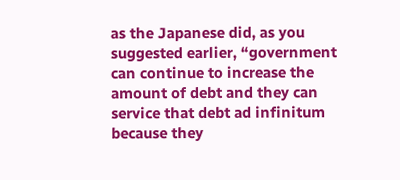as the Japanese did, as you suggested earlier, “government can continue to increase the amount of debt and they can service that debt ad infinitum because they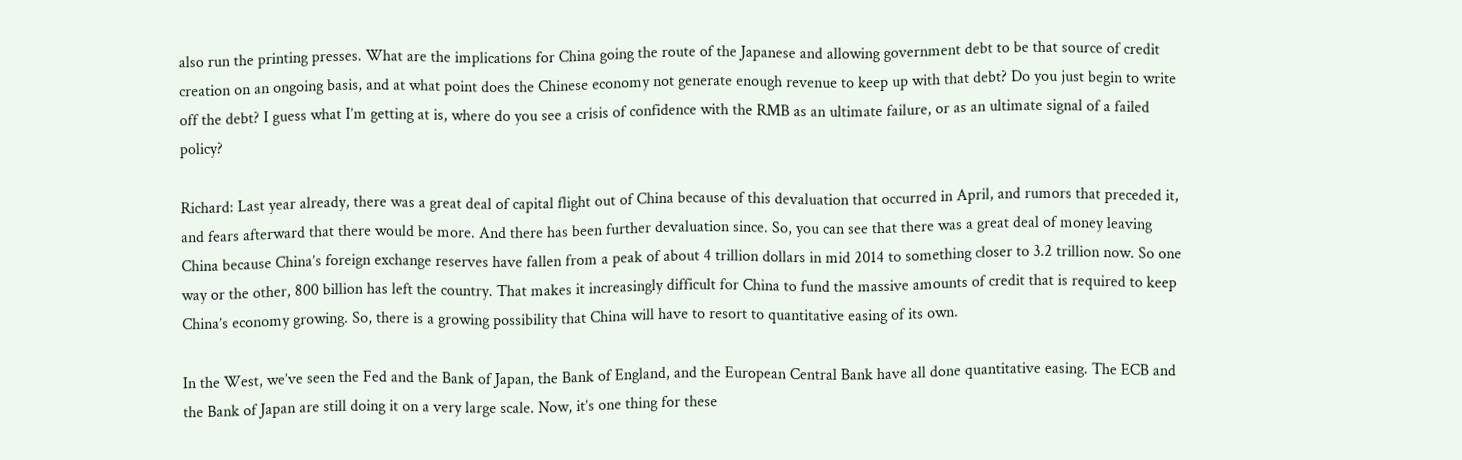also run the printing presses. What are the implications for China going the route of the Japanese and allowing government debt to be that source of credit creation on an ongoing basis, and at what point does the Chinese economy not generate enough revenue to keep up with that debt? Do you just begin to write off the debt? I guess what I’m getting at is, where do you see a crisis of confidence with the RMB as an ultimate failure, or as an ultimate signal of a failed policy?

Richard: Last year already, there was a great deal of capital flight out of China because of this devaluation that occurred in April, and rumors that preceded it, and fears afterward that there would be more. And there has been further devaluation since. So, you can see that there was a great deal of money leaving China because China’s foreign exchange reserves have fallen from a peak of about 4 trillion dollars in mid 2014 to something closer to 3.2 trillion now. So one way or the other, 800 billion has left the country. That makes it increasingly difficult for China to fund the massive amounts of credit that is required to keep China’s economy growing. So, there is a growing possibility that China will have to resort to quantitative easing of its own.

In the West, we’ve seen the Fed and the Bank of Japan, the Bank of England, and the European Central Bank have all done quantitative easing. The ECB and the Bank of Japan are still doing it on a very large scale. Now, it’s one thing for these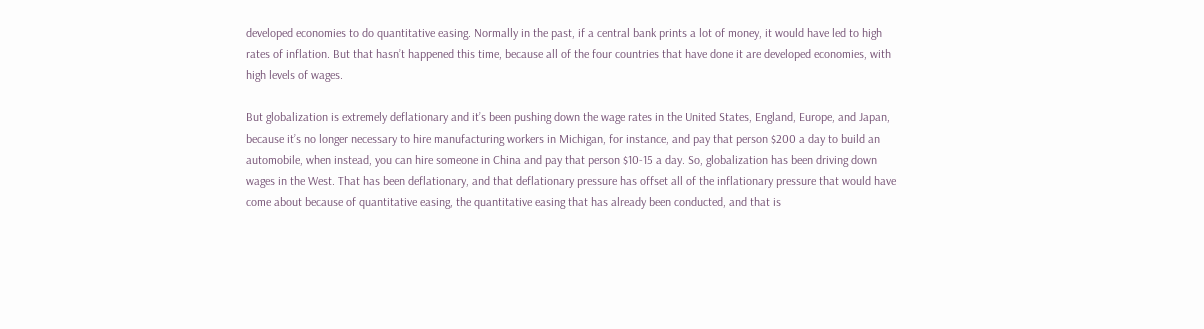developed economies to do quantitative easing. Normally in the past, if a central bank prints a lot of money, it would have led to high rates of inflation. But that hasn’t happened this time, because all of the four countries that have done it are developed economies, with high levels of wages.

But globalization is extremely deflationary and it’s been pushing down the wage rates in the United States, England, Europe, and Japan, because it’s no longer necessary to hire manufacturing workers in Michigan, for instance, and pay that person $200 a day to build an automobile, when instead, you can hire someone in China and pay that person $10-15 a day. So, globalization has been driving down wages in the West. That has been deflationary, and that deflationary pressure has offset all of the inflationary pressure that would have come about because of quantitative easing, the quantitative easing that has already been conducted, and that is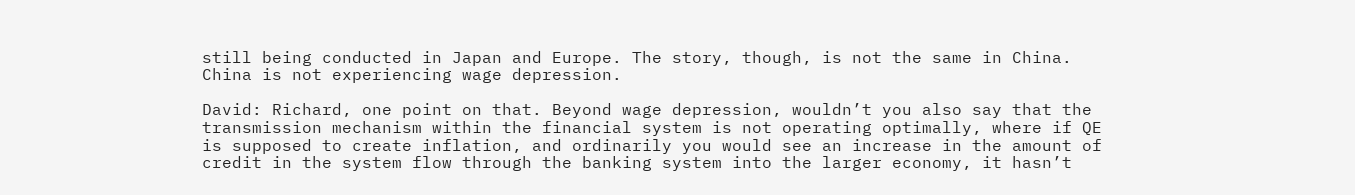still being conducted in Japan and Europe. The story, though, is not the same in China. China is not experiencing wage depression.

David: Richard, one point on that. Beyond wage depression, wouldn’t you also say that the transmission mechanism within the financial system is not operating optimally, where if QE is supposed to create inflation, and ordinarily you would see an increase in the amount of credit in the system flow through the banking system into the larger economy, it hasn’t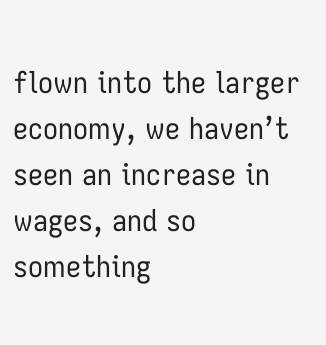flown into the larger economy, we haven’t seen an increase in wages, and so something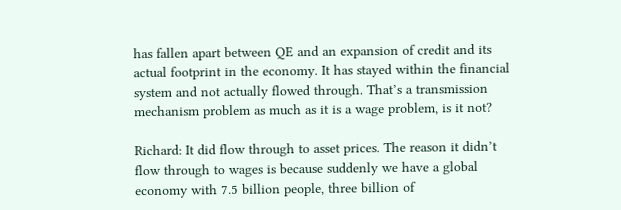has fallen apart between QE and an expansion of credit and its actual footprint in the economy. It has stayed within the financial system and not actually flowed through. That’s a transmission mechanism problem as much as it is a wage problem, is it not?

Richard: It did flow through to asset prices. The reason it didn’t flow through to wages is because suddenly we have a global economy with 7.5 billion people, three billion of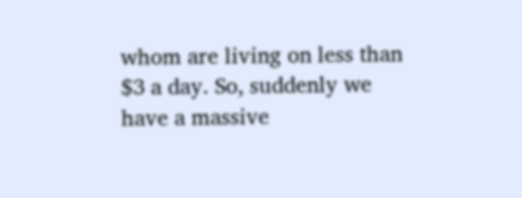whom are living on less than $3 a day. So, suddenly we have a massive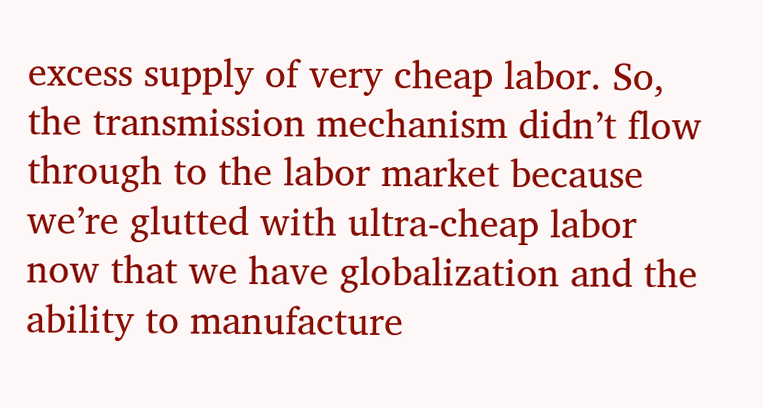excess supply of very cheap labor. So, the transmission mechanism didn’t flow through to the labor market because we’re glutted with ultra-cheap labor now that we have globalization and the ability to manufacture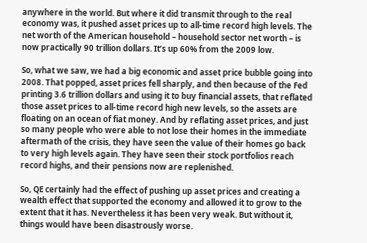anywhere in the world. But where it did transmit through to the real economy was, it pushed asset prices up to all-time record high levels. The net worth of the American household – household sector net worth – is now practically 90 trillion dollars. It’s up 60% from the 2009 low.

So, what we saw, we had a big economic and asset price bubble going into 2008. That popped, asset prices fell sharply, and then because of the Fed printing 3.6 trillion dollars and using it to buy financial assets, that reflated those asset prices to all-time record high new levels, so the assets are floating on an ocean of fiat money. And by reflating asset prices, and just so many people who were able to not lose their homes in the immediate aftermath of the crisis, they have seen the value of their homes go back to very high levels again. They have seen their stock portfolios reach record highs, and their pensions now are replenished.

So, QE certainly had the effect of pushing up asset prices and creating a wealth effect that supported the economy and allowed it to grow to the extent that it has. Nevertheless it has been very weak. But without it, things would have been disastrously worse.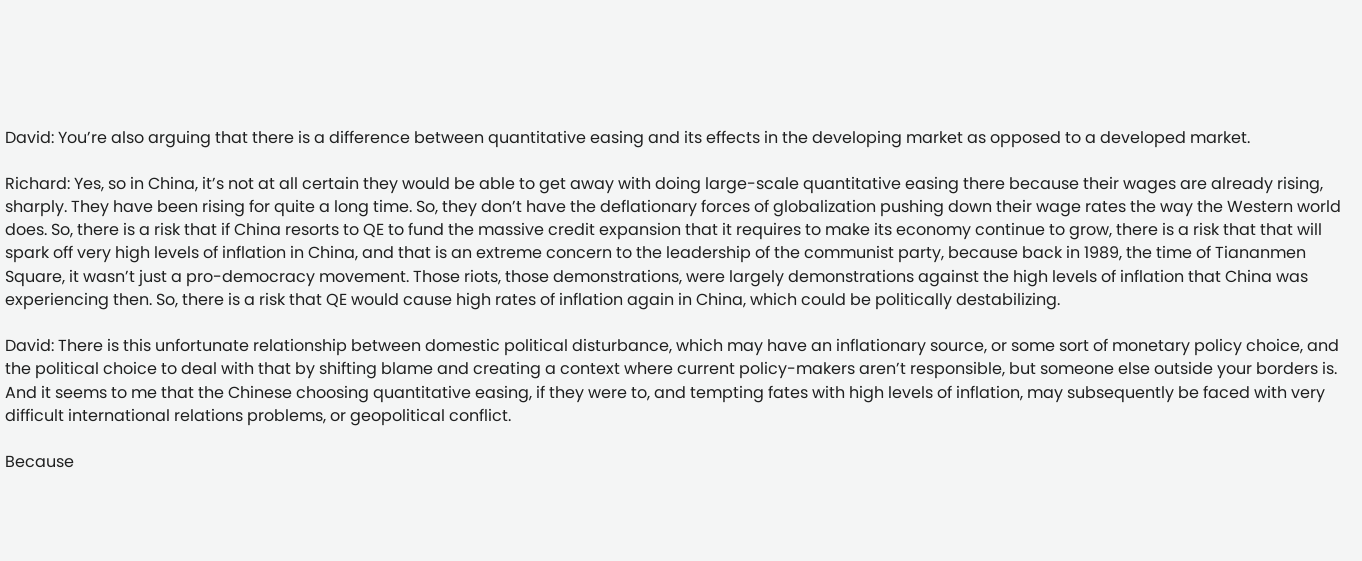David: You’re also arguing that there is a difference between quantitative easing and its effects in the developing market as opposed to a developed market.

Richard: Yes, so in China, it’s not at all certain they would be able to get away with doing large-scale quantitative easing there because their wages are already rising, sharply. They have been rising for quite a long time. So, they don’t have the deflationary forces of globalization pushing down their wage rates the way the Western world does. So, there is a risk that if China resorts to QE to fund the massive credit expansion that it requires to make its economy continue to grow, there is a risk that that will spark off very high levels of inflation in China, and that is an extreme concern to the leadership of the communist party, because back in 1989, the time of Tiananmen Square, it wasn’t just a pro-democracy movement. Those riots, those demonstrations, were largely demonstrations against the high levels of inflation that China was experiencing then. So, there is a risk that QE would cause high rates of inflation again in China, which could be politically destabilizing.

David: There is this unfortunate relationship between domestic political disturbance, which may have an inflationary source, or some sort of monetary policy choice, and the political choice to deal with that by shifting blame and creating a context where current policy-makers aren’t responsible, but someone else outside your borders is. And it seems to me that the Chinese choosing quantitative easing, if they were to, and tempting fates with high levels of inflation, may subsequently be faced with very difficult international relations problems, or geopolitical conflict.

Because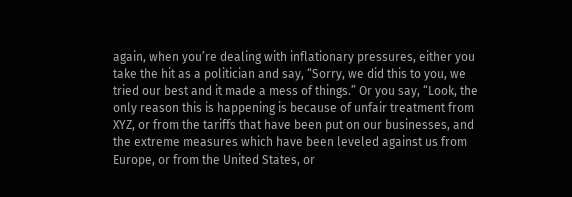again, when you’re dealing with inflationary pressures, either you take the hit as a politician and say, “Sorry, we did this to you, we tried our best and it made a mess of things.” Or you say, “Look, the only reason this is happening is because of unfair treatment from XYZ, or from the tariffs that have been put on our businesses, and the extreme measures which have been leveled against us from Europe, or from the United States, or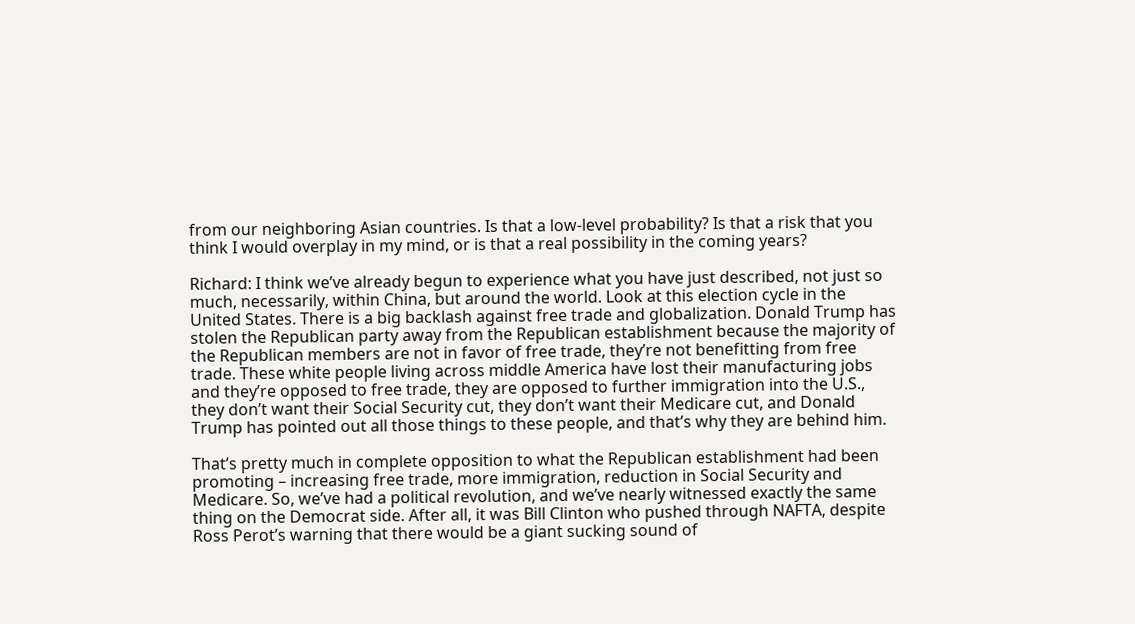from our neighboring Asian countries. Is that a low-level probability? Is that a risk that you think I would overplay in my mind, or is that a real possibility in the coming years?

Richard: I think we’ve already begun to experience what you have just described, not just so much, necessarily, within China, but around the world. Look at this election cycle in the United States. There is a big backlash against free trade and globalization. Donald Trump has stolen the Republican party away from the Republican establishment because the majority of the Republican members are not in favor of free trade, they’re not benefitting from free trade. These white people living across middle America have lost their manufacturing jobs and they’re opposed to free trade, they are opposed to further immigration into the U.S., they don’t want their Social Security cut, they don’t want their Medicare cut, and Donald Trump has pointed out all those things to these people, and that’s why they are behind him.

That’s pretty much in complete opposition to what the Republican establishment had been promoting – increasing free trade, more immigration, reduction in Social Security and Medicare. So, we’ve had a political revolution, and we’ve nearly witnessed exactly the same thing on the Democrat side. After all, it was Bill Clinton who pushed through NAFTA, despite Ross Perot’s warning that there would be a giant sucking sound of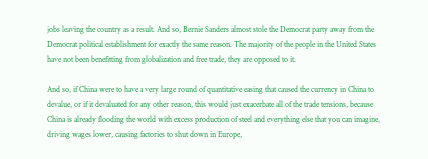jobs leaving the country as a result. And so, Bernie Sanders almost stole the Democrat party away from the Democrat political establishment for exactly the same reason. The majority of the people in the United States have not been benefitting from globalization and free trade, they are opposed to it.

And so, if China were to have a very large round of quantitative easing that caused the currency in China to devalue, or if it devaluated for any other reason, this would just exacerbate all of the trade tensions, because China is already flooding the world with excess production of steel and everything else that you can imagine, driving wages lower, causing factories to shut down in Europe,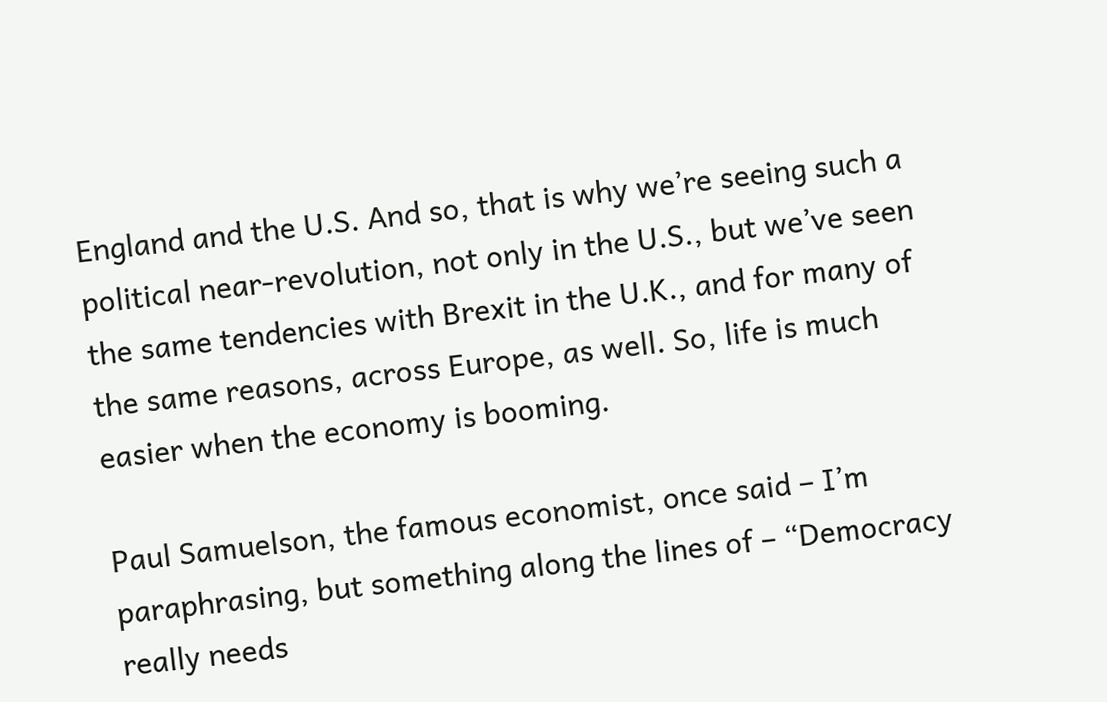England and the U.S. And so, that is why we’re seeing such a political near-revolution, not only in the U.S., but we’ve seen the same tendencies with Brexit in the U.K., and for many of the same reasons, across Europe, as well. So, life is much easier when the economy is booming.

Paul Samuelson, the famous economist, once said – I’m paraphrasing, but something along the lines of – “Democracy really needs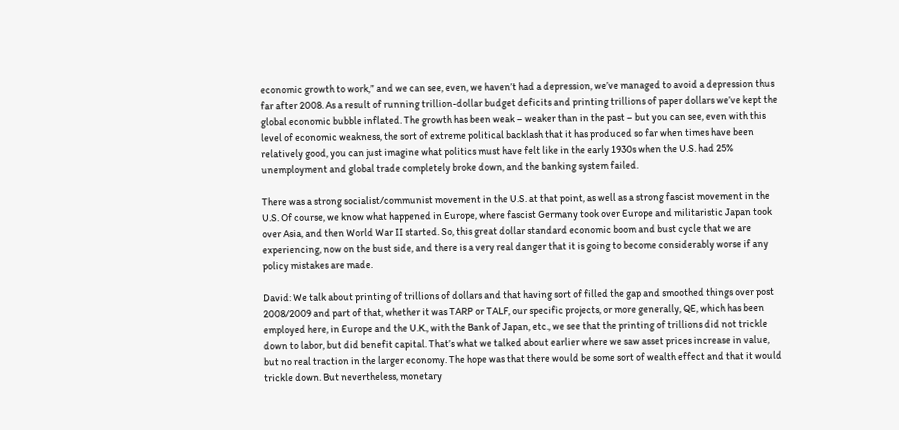economic growth to work,” and we can see, even, we haven’t had a depression, we’ve managed to avoid a depression thus far after 2008. As a result of running trillion-dollar budget deficits and printing trillions of paper dollars we’ve kept the global economic bubble inflated. The growth has been weak – weaker than in the past – but you can see, even with this level of economic weakness, the sort of extreme political backlash that it has produced so far when times have been relatively good, you can just imagine what politics must have felt like in the early 1930s when the U.S. had 25% unemployment and global trade completely broke down, and the banking system failed.

There was a strong socialist/communist movement in the U.S. at that point, as well as a strong fascist movement in the U.S. Of course, we know what happened in Europe, where fascist Germany took over Europe and militaristic Japan took over Asia, and then World War II started. So, this great dollar standard economic boom and bust cycle that we are experiencing, now on the bust side, and there is a very real danger that it is going to become considerably worse if any policy mistakes are made.

David: We talk about printing of trillions of dollars and that having sort of filled the gap and smoothed things over post 2008/2009 and part of that, whether it was TARP or TALF, our specific projects, or more generally, QE, which has been employed here, in Europe and the U.K., with the Bank of Japan, etc., we see that the printing of trillions did not trickle down to labor, but did benefit capital. That’s what we talked about earlier where we saw asset prices increase in value, but no real traction in the larger economy. The hope was that there would be some sort of wealth effect and that it would trickle down. But nevertheless, monetary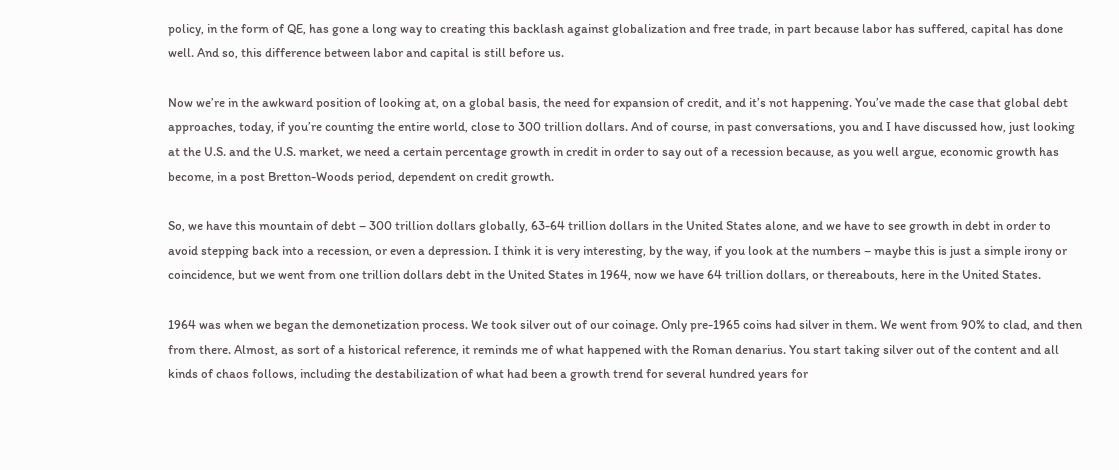policy, in the form of QE, has gone a long way to creating this backlash against globalization and free trade, in part because labor has suffered, capital has done well. And so, this difference between labor and capital is still before us.

Now we’re in the awkward position of looking at, on a global basis, the need for expansion of credit, and it’s not happening. You’ve made the case that global debt approaches, today, if you’re counting the entire world, close to 300 trillion dollars. And of course, in past conversations, you and I have discussed how, just looking at the U.S. and the U.S. market, we need a certain percentage growth in credit in order to say out of a recession because, as you well argue, economic growth has become, in a post Bretton-Woods period, dependent on credit growth.

So, we have this mountain of debt – 300 trillion dollars globally, 63-64 trillion dollars in the United States alone, and we have to see growth in debt in order to avoid stepping back into a recession, or even a depression. I think it is very interesting, by the way, if you look at the numbers – maybe this is just a simple irony or coincidence, but we went from one trillion dollars debt in the United States in 1964, now we have 64 trillion dollars, or thereabouts, here in the United States.

1964 was when we began the demonetization process. We took silver out of our coinage. Only pre-1965 coins had silver in them. We went from 90% to clad, and then from there. Almost, as sort of a historical reference, it reminds me of what happened with the Roman denarius. You start taking silver out of the content and all kinds of chaos follows, including the destabilization of what had been a growth trend for several hundred years for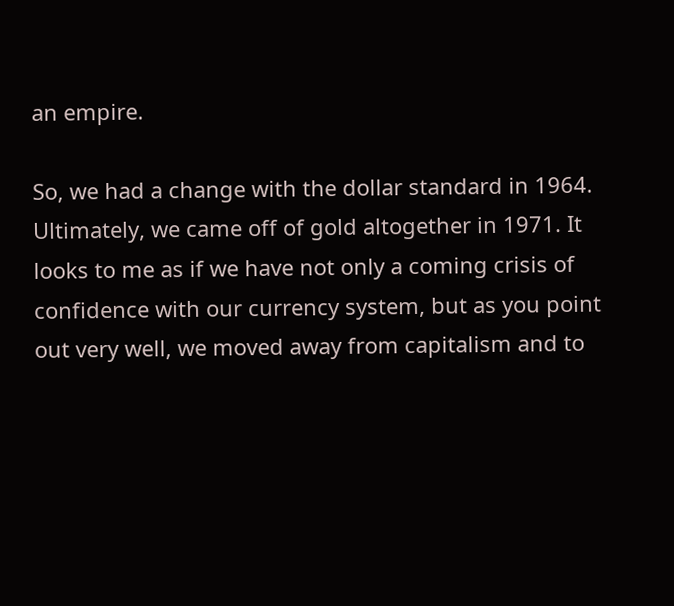an empire.

So, we had a change with the dollar standard in 1964. Ultimately, we came off of gold altogether in 1971. It looks to me as if we have not only a coming crisis of confidence with our currency system, but as you point out very well, we moved away from capitalism and to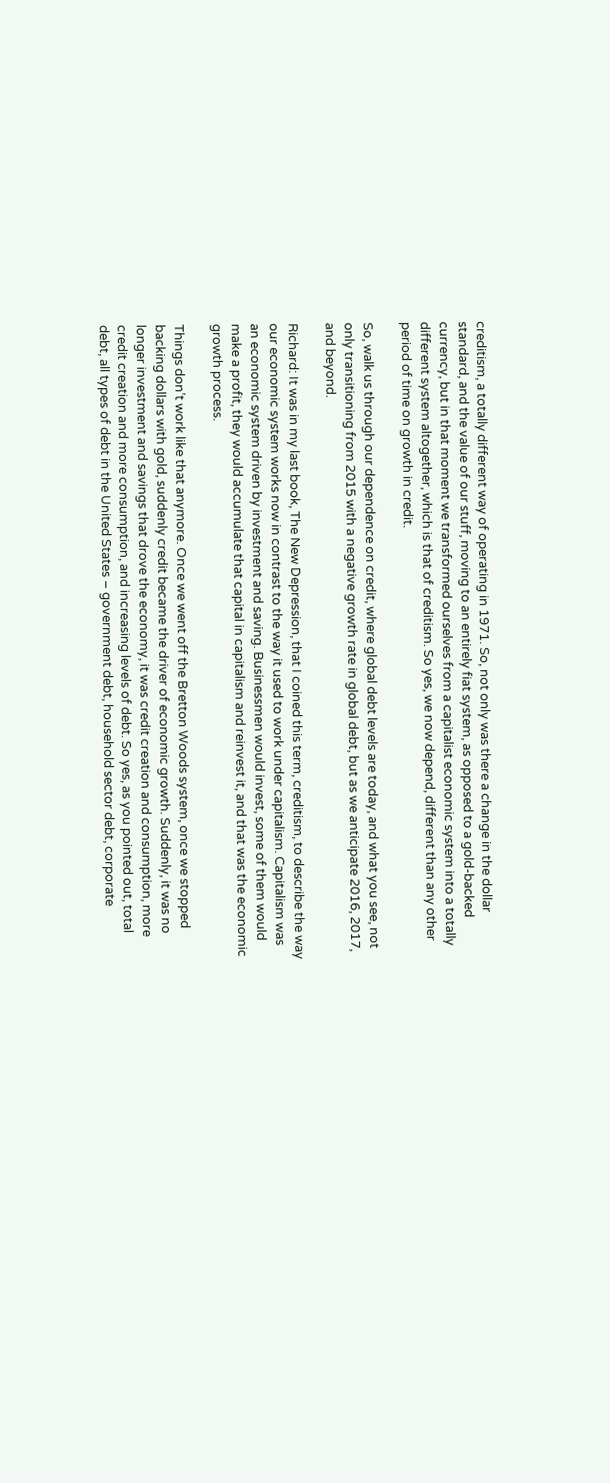creditism, a totally different way of operating in 1971. So, not only was there a change in the dollar standard, and the value of our stuff, moving to an entirely fiat system, as opposed to a gold-backed currency, but in that moment we transformed ourselves from a capitalist economic system into a totally different system altogether, which is that of creditism. So yes, we now depend, different than any other period of time on growth in credit.

So, walk us through our dependence on credit, where global debt levels are today, and what you see, not only transitioning from 2015 with a negative growth rate in global debt, but as we anticipate 2016, 2017, and beyond.

Richard: It was in my last book, The New Depression, that I coined this term, creditism, to describe the way our economic system works now in contrast to the way it used to work under capitalism. Capitalism was an economic system driven by investment and saving. Businessmen would invest, some of them would make a profit, they would accumulate that capital in capitalism and reinvest it, and that was the economic growth process.

Things don’t work like that anymore. Once we went off the Bretton Woods system, once we stopped backing dollars with gold, suddenly credit became the driver of economic growth. Suddenly, it was no longer investment and savings that drove the economy, it was credit creation and consumption, more credit creation and more consumption, and increasing levels of debt. So yes, as you pointed out, total debt, all types of debt in the United States – government debt, household sector debt, corporate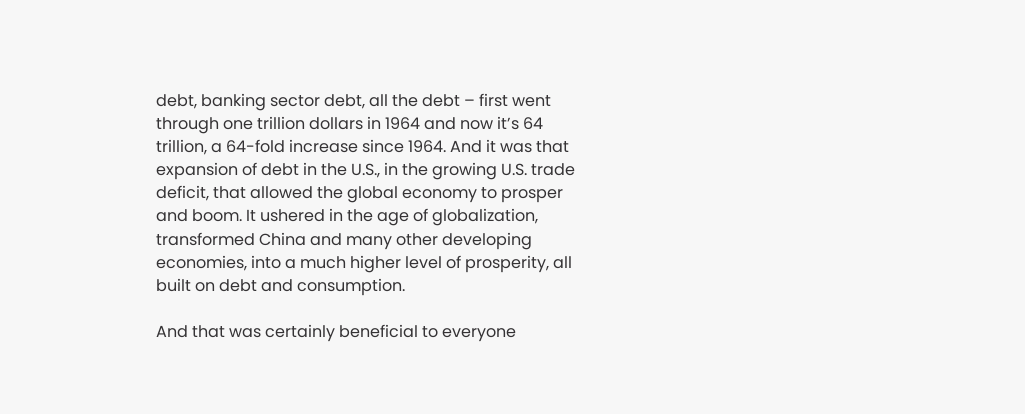debt, banking sector debt, all the debt – first went through one trillion dollars in 1964 and now it’s 64 trillion, a 64-fold increase since 1964. And it was that expansion of debt in the U.S., in the growing U.S. trade deficit, that allowed the global economy to prosper and boom. It ushered in the age of globalization, transformed China and many other developing economies, into a much higher level of prosperity, all built on debt and consumption.

And that was certainly beneficial to everyone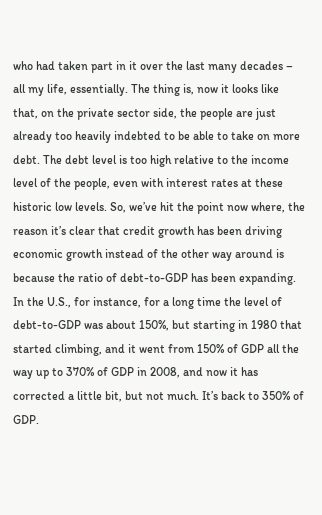who had taken part in it over the last many decades – all my life, essentially. The thing is, now it looks like that, on the private sector side, the people are just already too heavily indebted to be able to take on more debt. The debt level is too high relative to the income level of the people, even with interest rates at these historic low levels. So, we’ve hit the point now where, the reason it’s clear that credit growth has been driving economic growth instead of the other way around is because the ratio of debt-to-GDP has been expanding. In the U.S., for instance, for a long time the level of debt-to-GDP was about 150%, but starting in 1980 that started climbing, and it went from 150% of GDP all the way up to 370% of GDP in 2008, and now it has corrected a little bit, but not much. It’s back to 350% of GDP.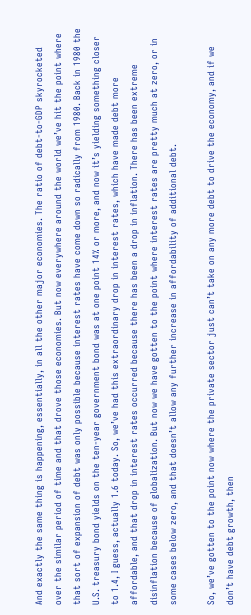And exactly the same thing is happening, essentially, in all the other major economies. The ratio of debt-to-GDP skyrocketed over the similar period of time and that drove those economies. But now everywhere around the world we’ve hit the point where that sort of expansion of debt was only possible because interest rates have come down so radically from 1980. Back in 1980 the U.S. treasury bond yields on the ten-year government bond was at one point 14% or more, and now it’s yielding something closer to 1.4, I guess, actually 1.6 today. So, we’ve had this extraordinary drop in interest rates, which have made debt more affordable, and that drop in interest rates occurred because there has been a drop in inflation. There has been extreme disinflation because of globalization. But now we have gotten to the point where interest rates are pretty much at zero, or in some cases below zero, and that doesn’t allow any further increase in affordability of additional debt.

So, we’ve gotten to the point now where the private sector just can’t take on any more debt to drive the economy, and if we don’t have debt growth, then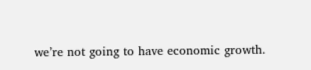we’re not going to have economic growth.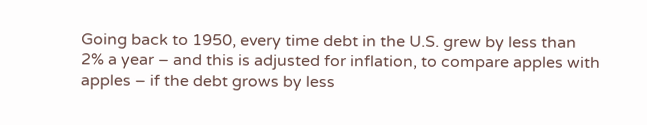Going back to 1950, every time debt in the U.S. grew by less than 2% a year – and this is adjusted for inflation, to compare apples with apples – if the debt grows by less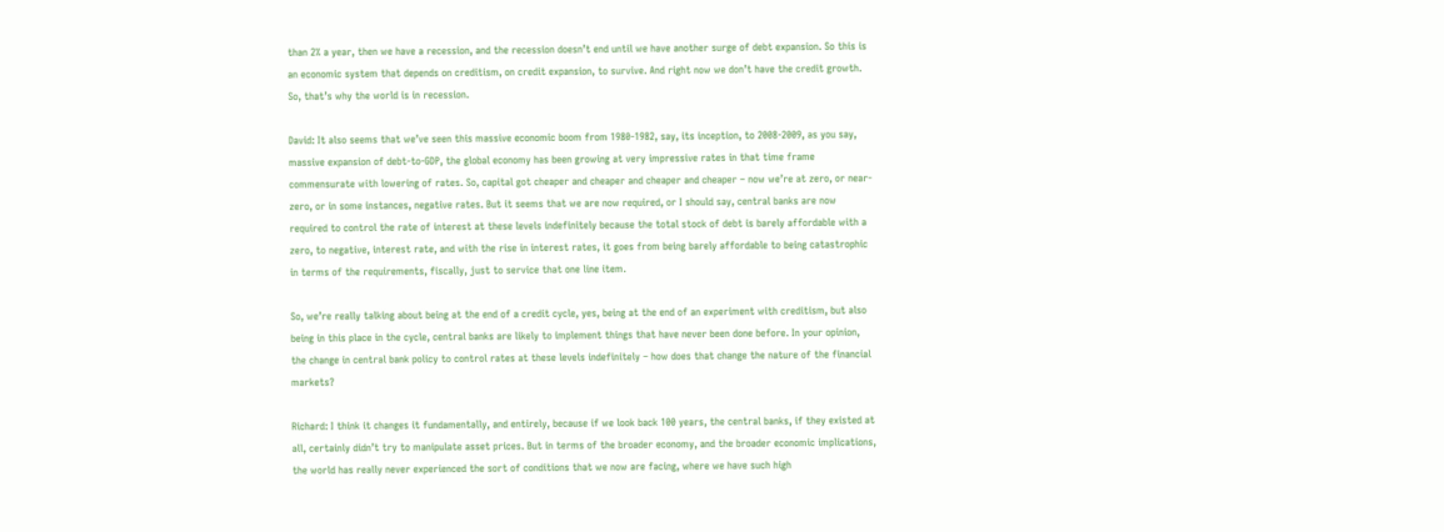than 2% a year, then we have a recession, and the recession doesn’t end until we have another surge of debt expansion. So this is an economic system that depends on creditism, on credit expansion, to survive. And right now we don’t have the credit growth. So, that’s why the world is in recession.

David: It also seems that we’ve seen this massive economic boom from 1980-1982, say, its inception, to 2008-2009, as you say, massive expansion of debt-to-GDP, the global economy has been growing at very impressive rates in that time frame commensurate with lowering of rates. So, capital got cheaper and cheaper and cheaper and cheaper – now we’re at zero, or near-zero, or in some instances, negative rates. But it seems that we are now required, or I should say, central banks are now required to control the rate of interest at these levels indefinitely because the total stock of debt is barely affordable with a zero, to negative, interest rate, and with the rise in interest rates, it goes from being barely affordable to being catastrophic in terms of the requirements, fiscally, just to service that one line item.

So, we’re really talking about being at the end of a credit cycle, yes, being at the end of an experiment with creditism, but also being in this place in the cycle, central banks are likely to implement things that have never been done before. In your opinion, the change in central bank policy to control rates at these levels indefinitely – how does that change the nature of the financial markets?

Richard: I think it changes it fundamentally, and entirely, because if we look back 100 years, the central banks, if they existed at all, certainly didn’t try to manipulate asset prices. But in terms of the broader economy, and the broader economic implications, the world has really never experienced the sort of conditions that we now are facing, where we have such high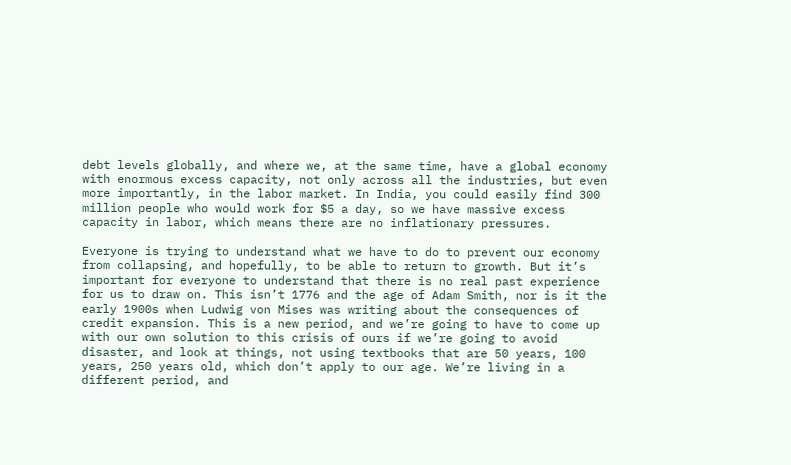debt levels globally, and where we, at the same time, have a global economy with enormous excess capacity, not only across all the industries, but even more importantly, in the labor market. In India, you could easily find 300 million people who would work for $5 a day, so we have massive excess capacity in labor, which means there are no inflationary pressures.

Everyone is trying to understand what we have to do to prevent our economy from collapsing, and hopefully, to be able to return to growth. But it’s important for everyone to understand that there is no real past experience for us to draw on. This isn’t 1776 and the age of Adam Smith, nor is it the early 1900s when Ludwig von Mises was writing about the consequences of credit expansion. This is a new period, and we’re going to have to come up with our own solution to this crisis of ours if we’re going to avoid disaster, and look at things, not using textbooks that are 50 years, 100 years, 250 years old, which don’t apply to our age. We’re living in a different period, and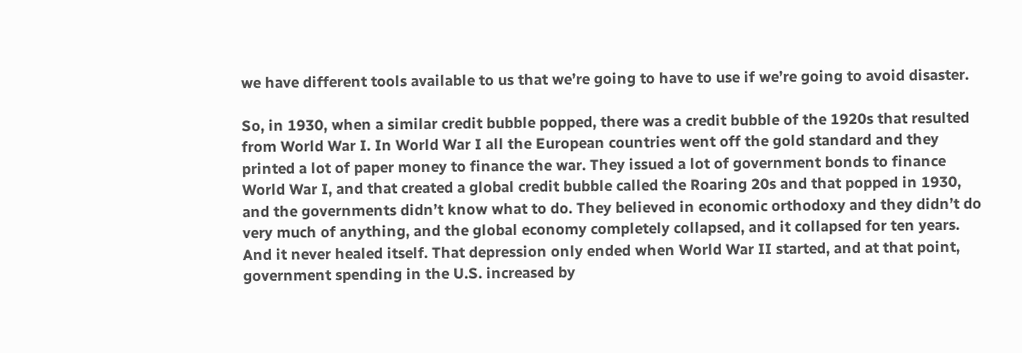we have different tools available to us that we’re going to have to use if we’re going to avoid disaster.

So, in 1930, when a similar credit bubble popped, there was a credit bubble of the 1920s that resulted from World War I. In World War I all the European countries went off the gold standard and they printed a lot of paper money to finance the war. They issued a lot of government bonds to finance World War I, and that created a global credit bubble called the Roaring 20s and that popped in 1930, and the governments didn’t know what to do. They believed in economic orthodoxy and they didn’t do very much of anything, and the global economy completely collapsed, and it collapsed for ten years. And it never healed itself. That depression only ended when World War II started, and at that point, government spending in the U.S. increased by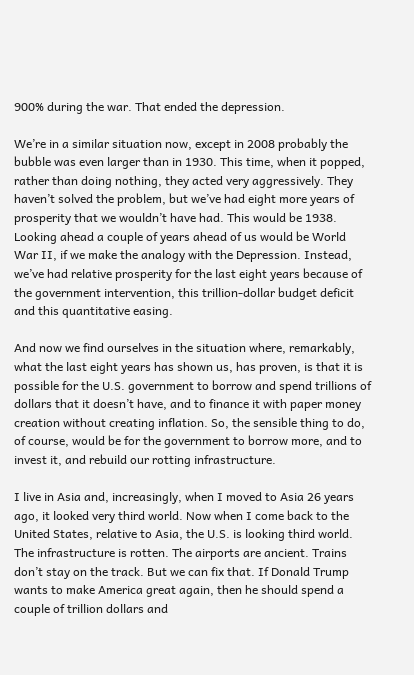900% during the war. That ended the depression.

We’re in a similar situation now, except in 2008 probably the bubble was even larger than in 1930. This time, when it popped, rather than doing nothing, they acted very aggressively. They haven’t solved the problem, but we’ve had eight more years of prosperity that we wouldn’t have had. This would be 1938. Looking ahead a couple of years ahead of us would be World War II, if we make the analogy with the Depression. Instead, we’ve had relative prosperity for the last eight years because of the government intervention, this trillion-dollar budget deficit and this quantitative easing.

And now we find ourselves in the situation where, remarkably, what the last eight years has shown us, has proven, is that it is possible for the U.S. government to borrow and spend trillions of dollars that it doesn’t have, and to finance it with paper money creation without creating inflation. So, the sensible thing to do, of course, would be for the government to borrow more, and to invest it, and rebuild our rotting infrastructure.

I live in Asia and, increasingly, when I moved to Asia 26 years ago, it looked very third world. Now when I come back to the United States, relative to Asia, the U.S. is looking third world. The infrastructure is rotten. The airports are ancient. Trains don’t stay on the track. But we can fix that. If Donald Trump wants to make America great again, then he should spend a couple of trillion dollars and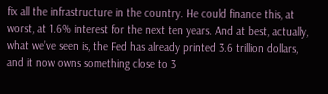fix all the infrastructure in the country. He could finance this, at worst, at 1.6% interest for the next ten years. And at best, actually, what we’ve seen is, the Fed has already printed 3.6 trillion dollars, and it now owns something close to 3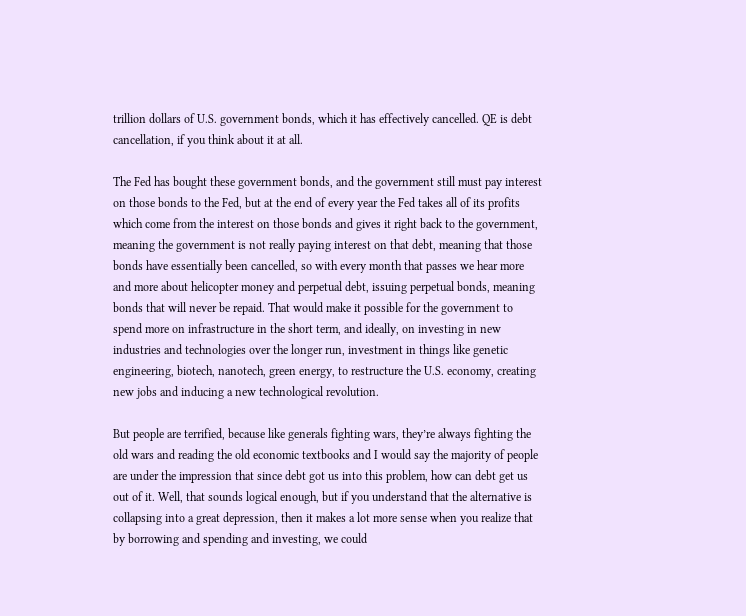trillion dollars of U.S. government bonds, which it has effectively cancelled. QE is debt cancellation, if you think about it at all.

The Fed has bought these government bonds, and the government still must pay interest on those bonds to the Fed, but at the end of every year the Fed takes all of its profits which come from the interest on those bonds and gives it right back to the government, meaning the government is not really paying interest on that debt, meaning that those bonds have essentially been cancelled, so with every month that passes we hear more and more about helicopter money and perpetual debt, issuing perpetual bonds, meaning bonds that will never be repaid. That would make it possible for the government to spend more on infrastructure in the short term, and ideally, on investing in new industries and technologies over the longer run, investment in things like genetic engineering, biotech, nanotech, green energy, to restructure the U.S. economy, creating new jobs and inducing a new technological revolution.

But people are terrified, because like generals fighting wars, they’re always fighting the old wars and reading the old economic textbooks and I would say the majority of people are under the impression that since debt got us into this problem, how can debt get us out of it. Well, that sounds logical enough, but if you understand that the alternative is collapsing into a great depression, then it makes a lot more sense when you realize that by borrowing and spending and investing, we could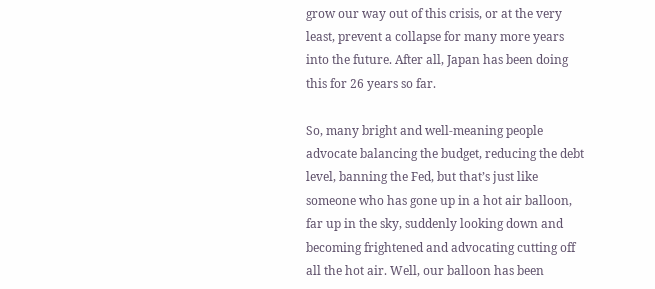grow our way out of this crisis, or at the very least, prevent a collapse for many more years into the future. After all, Japan has been doing this for 26 years so far.

So, many bright and well-meaning people advocate balancing the budget, reducing the debt level, banning the Fed, but that’s just like someone who has gone up in a hot air balloon, far up in the sky, suddenly looking down and becoming frightened and advocating cutting off all the hot air. Well, our balloon has been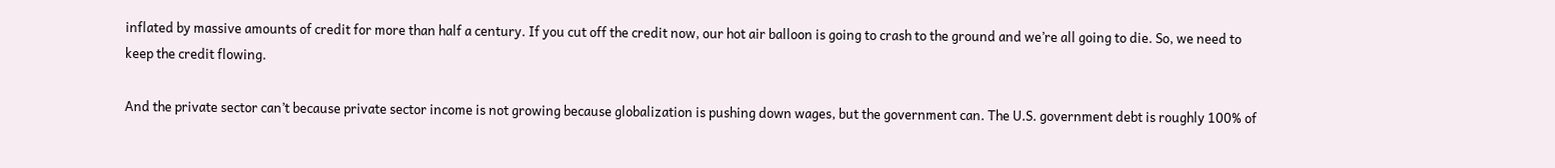inflated by massive amounts of credit for more than half a century. If you cut off the credit now, our hot air balloon is going to crash to the ground and we’re all going to die. So, we need to keep the credit flowing.

And the private sector can’t because private sector income is not growing because globalization is pushing down wages, but the government can. The U.S. government debt is roughly 100% of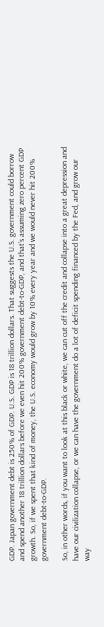GDP. Japan government debt is 250% of GDP. U.S. GDP is 18 trillion dollars. That suggests the U.S. government could borrow and spend another 18 trillion dollars before we even hit 200% government debt-to-GDP, and that’s assuming zero percent GDP growth. So, if we spent that kind of money, the U.S. economy would grow by 10% every year and we would never hit 200% government debt-to-GDP.

So, in other words, if you want to look at this black or white, we can cut off the credit and collapse into a great depression and have our civilization collapse, or we can have the government do a lot of deficit spending financed by the Fed, and grow our way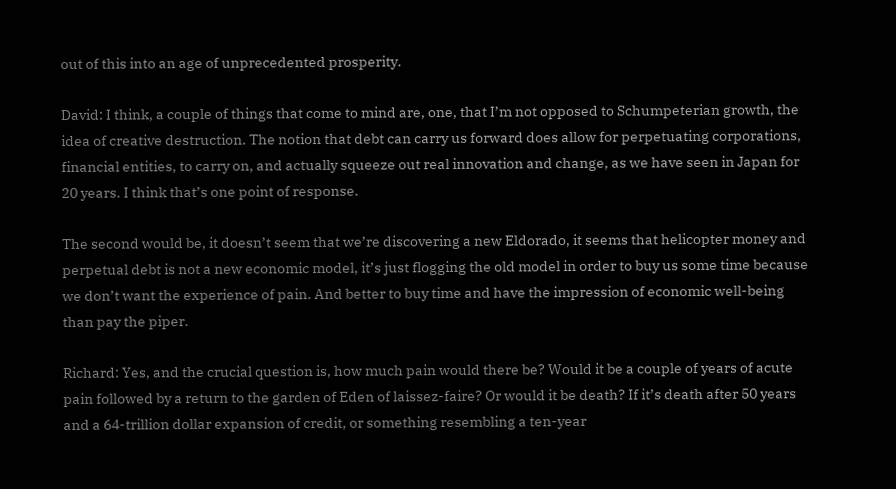out of this into an age of unprecedented prosperity.

David: I think, a couple of things that come to mind are, one, that I’m not opposed to Schumpeterian growth, the idea of creative destruction. The notion that debt can carry us forward does allow for perpetuating corporations, financial entities, to carry on, and actually squeeze out real innovation and change, as we have seen in Japan for 20 years. I think that’s one point of response.

The second would be, it doesn’t seem that we’re discovering a new Eldorado, it seems that helicopter money and perpetual debt is not a new economic model, it’s just flogging the old model in order to buy us some time because we don’t want the experience of pain. And better to buy time and have the impression of economic well-being than pay the piper.

Richard: Yes, and the crucial question is, how much pain would there be? Would it be a couple of years of acute pain followed by a return to the garden of Eden of laissez-faire? Or would it be death? If it’s death after 50 years and a 64-trillion dollar expansion of credit, or something resembling a ten-year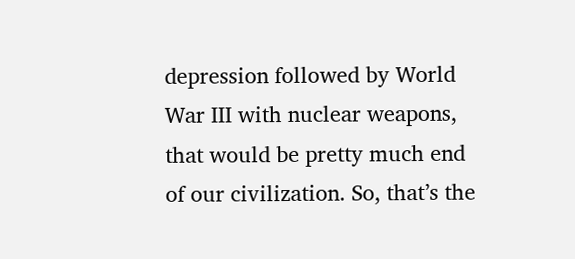depression followed by World War III with nuclear weapons, that would be pretty much end of our civilization. So, that’s the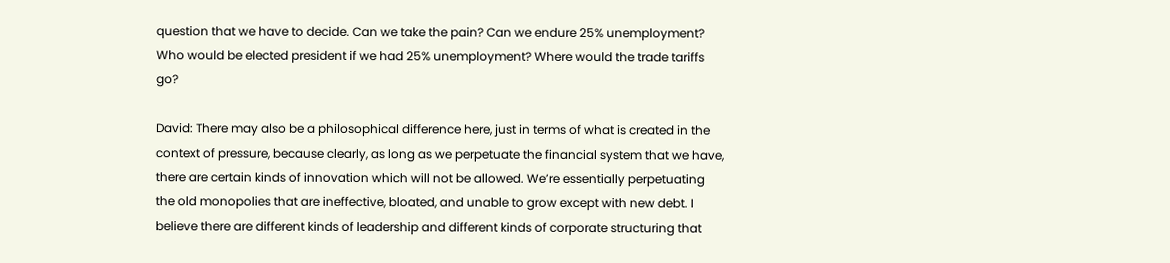question that we have to decide. Can we take the pain? Can we endure 25% unemployment? Who would be elected president if we had 25% unemployment? Where would the trade tariffs go?

David: There may also be a philosophical difference here, just in terms of what is created in the context of pressure, because clearly, as long as we perpetuate the financial system that we have, there are certain kinds of innovation which will not be allowed. We’re essentially perpetuating the old monopolies that are ineffective, bloated, and unable to grow except with new debt. I believe there are different kinds of leadership and different kinds of corporate structuring that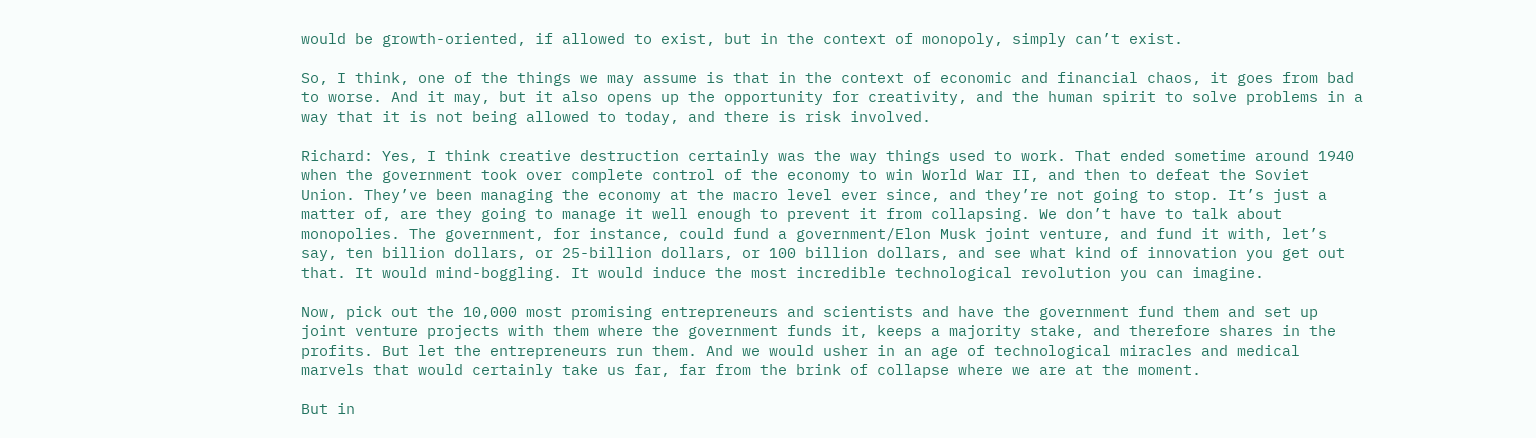would be growth-oriented, if allowed to exist, but in the context of monopoly, simply can’t exist.

So, I think, one of the things we may assume is that in the context of economic and financial chaos, it goes from bad to worse. And it may, but it also opens up the opportunity for creativity, and the human spirit to solve problems in a way that it is not being allowed to today, and there is risk involved.

Richard: Yes, I think creative destruction certainly was the way things used to work. That ended sometime around 1940 when the government took over complete control of the economy to win World War II, and then to defeat the Soviet Union. They’ve been managing the economy at the macro level ever since, and they’re not going to stop. It’s just a matter of, are they going to manage it well enough to prevent it from collapsing. We don’t have to talk about monopolies. The government, for instance, could fund a government/Elon Musk joint venture, and fund it with, let’s say, ten billion dollars, or 25-billion dollars, or 100 billion dollars, and see what kind of innovation you get out that. It would mind-boggling. It would induce the most incredible technological revolution you can imagine.

Now, pick out the 10,000 most promising entrepreneurs and scientists and have the government fund them and set up joint venture projects with them where the government funds it, keeps a majority stake, and therefore shares in the profits. But let the entrepreneurs run them. And we would usher in an age of technological miracles and medical marvels that would certainly take us far, far from the brink of collapse where we are at the moment.

But in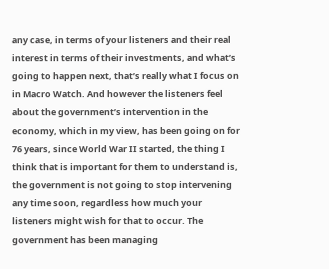any case, in terms of your listeners and their real interest in terms of their investments, and what’s going to happen next, that’s really what I focus on in Macro Watch. And however the listeners feel about the government’s intervention in the economy, which in my view, has been going on for 76 years, since World War II started, the thing I think that is important for them to understand is, the government is not going to stop intervening any time soon, regardless how much your listeners might wish for that to occur. The government has been managing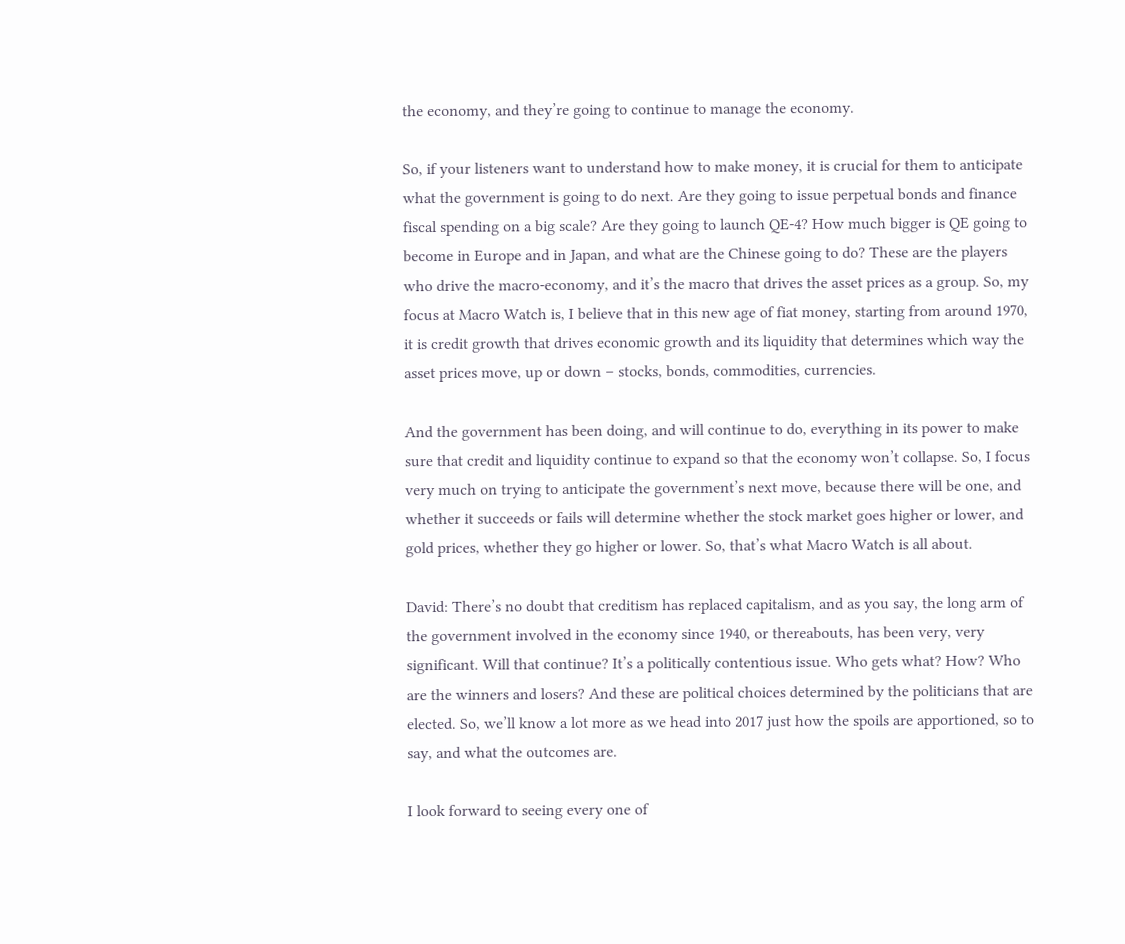the economy, and they’re going to continue to manage the economy.

So, if your listeners want to understand how to make money, it is crucial for them to anticipate what the government is going to do next. Are they going to issue perpetual bonds and finance fiscal spending on a big scale? Are they going to launch QE-4? How much bigger is QE going to become in Europe and in Japan, and what are the Chinese going to do? These are the players who drive the macro-economy, and it’s the macro that drives the asset prices as a group. So, my focus at Macro Watch is, I believe that in this new age of fiat money, starting from around 1970, it is credit growth that drives economic growth and its liquidity that determines which way the asset prices move, up or down – stocks, bonds, commodities, currencies.

And the government has been doing, and will continue to do, everything in its power to make sure that credit and liquidity continue to expand so that the economy won’t collapse. So, I focus very much on trying to anticipate the government’s next move, because there will be one, and whether it succeeds or fails will determine whether the stock market goes higher or lower, and gold prices, whether they go higher or lower. So, that’s what Macro Watch is all about.

David: There’s no doubt that creditism has replaced capitalism, and as you say, the long arm of the government involved in the economy since 1940, or thereabouts, has been very, very significant. Will that continue? It’s a politically contentious issue. Who gets what? How? Who are the winners and losers? And these are political choices determined by the politicians that are elected. So, we’ll know a lot more as we head into 2017 just how the spoils are apportioned, so to say, and what the outcomes are.

I look forward to seeing every one of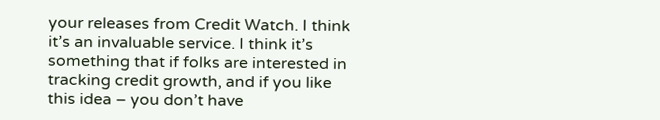your releases from Credit Watch. I think it’s an invaluable service. I think it’s something that if folks are interested in tracking credit growth, and if you like this idea – you don’t have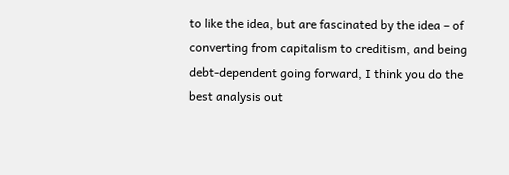to like the idea, but are fascinated by the idea – of converting from capitalism to creditism, and being debt-dependent going forward, I think you do the best analysis out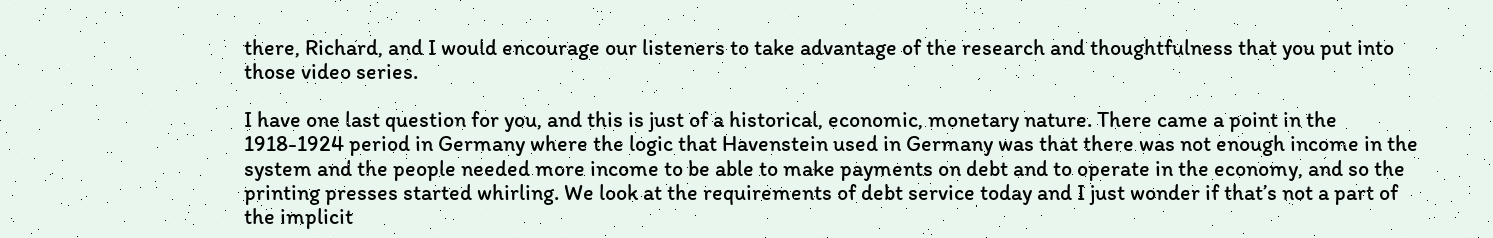there, Richard, and I would encourage our listeners to take advantage of the research and thoughtfulness that you put into those video series.

I have one last question for you, and this is just of a historical, economic, monetary nature. There came a point in the 1918-1924 period in Germany where the logic that Havenstein used in Germany was that there was not enough income in the system and the people needed more income to be able to make payments on debt and to operate in the economy, and so the printing presses started whirling. We look at the requirements of debt service today and I just wonder if that’s not a part of the implicit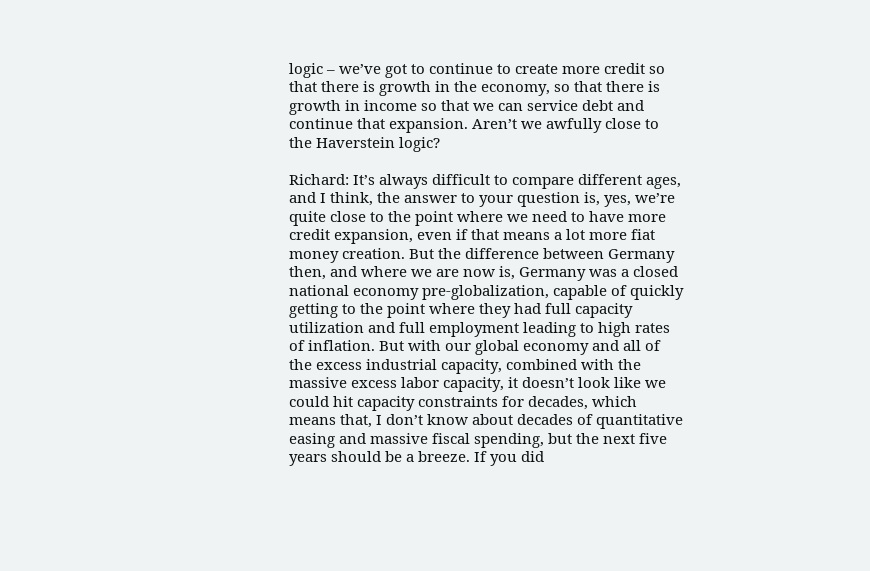logic – we’ve got to continue to create more credit so that there is growth in the economy, so that there is growth in income so that we can service debt and continue that expansion. Aren’t we awfully close to the Haverstein logic?

Richard: It’s always difficult to compare different ages, and I think, the answer to your question is, yes, we’re quite close to the point where we need to have more credit expansion, even if that means a lot more fiat money creation. But the difference between Germany then, and where we are now is, Germany was a closed national economy pre-globalization, capable of quickly getting to the point where they had full capacity utilization and full employment leading to high rates of inflation. But with our global economy and all of the excess industrial capacity, combined with the massive excess labor capacity, it doesn’t look like we could hit capacity constraints for decades, which means that, I don’t know about decades of quantitative easing and massive fiscal spending, but the next five years should be a breeze. If you did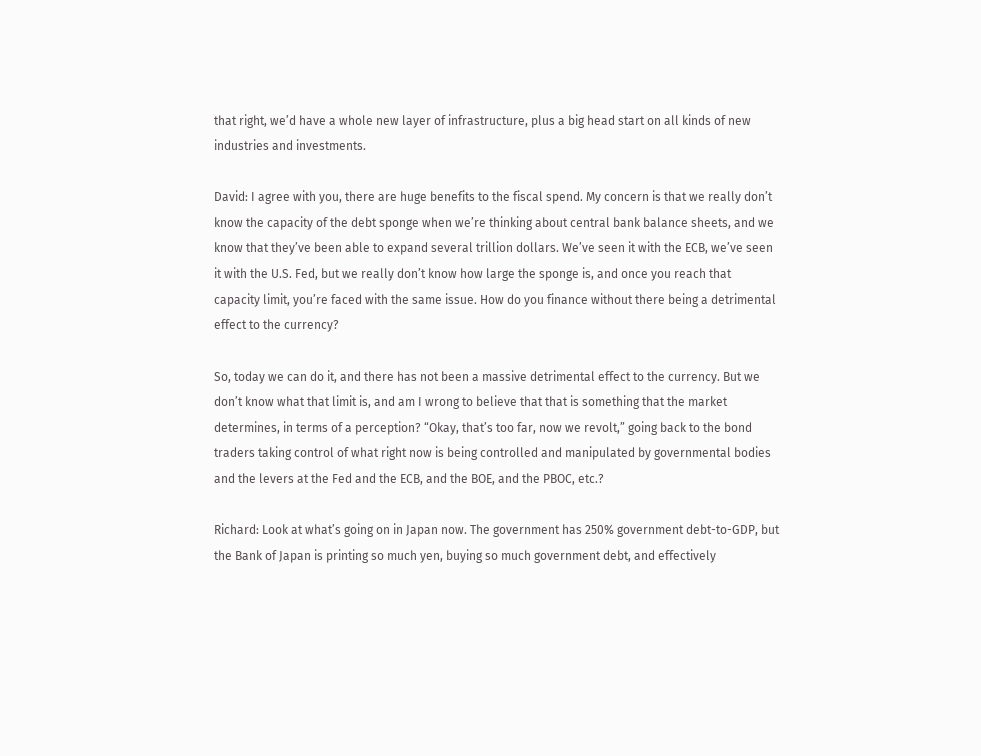that right, we’d have a whole new layer of infrastructure, plus a big head start on all kinds of new industries and investments.

David: I agree with you, there are huge benefits to the fiscal spend. My concern is that we really don’t know the capacity of the debt sponge when we’re thinking about central bank balance sheets, and we know that they’ve been able to expand several trillion dollars. We’ve seen it with the ECB, we’ve seen it with the U.S. Fed, but we really don’t know how large the sponge is, and once you reach that capacity limit, you’re faced with the same issue. How do you finance without there being a detrimental effect to the currency?

So, today we can do it, and there has not been a massive detrimental effect to the currency. But we don’t know what that limit is, and am I wrong to believe that that is something that the market determines, in terms of a perception? “Okay, that’s too far, now we revolt,” going back to the bond traders taking control of what right now is being controlled and manipulated by governmental bodies and the levers at the Fed and the ECB, and the BOE, and the PBOC, etc.?

Richard: Look at what’s going on in Japan now. The government has 250% government debt-to-GDP, but the Bank of Japan is printing so much yen, buying so much government debt, and effectively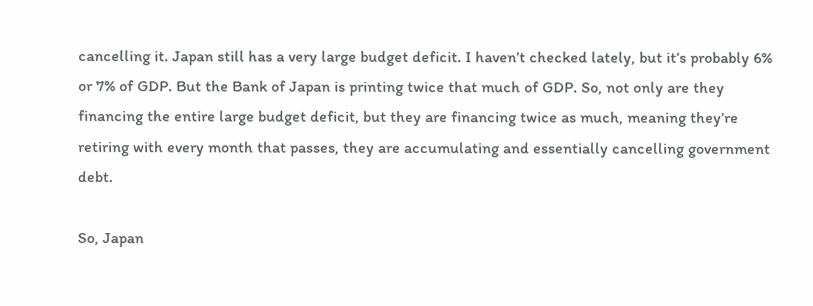cancelling it. Japan still has a very large budget deficit. I haven’t checked lately, but it’s probably 6% or 7% of GDP. But the Bank of Japan is printing twice that much of GDP. So, not only are they financing the entire large budget deficit, but they are financing twice as much, meaning they’re retiring with every month that passes, they are accumulating and essentially cancelling government debt.

So, Japan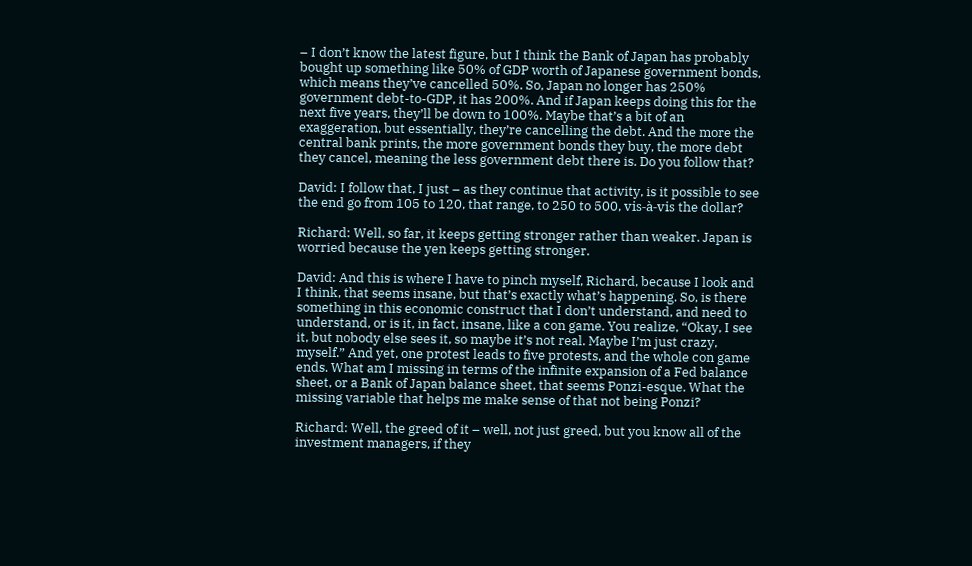– I don’t know the latest figure, but I think the Bank of Japan has probably bought up something like 50% of GDP worth of Japanese government bonds, which means they’ve cancelled 50%. So, Japan no longer has 250% government debt-to-GDP, it has 200%. And if Japan keeps doing this for the next five years, they’ll be down to 100%. Maybe that’s a bit of an exaggeration, but essentially, they’re cancelling the debt. And the more the central bank prints, the more government bonds they buy, the more debt they cancel, meaning the less government debt there is. Do you follow that?

David: I follow that, I just – as they continue that activity, is it possible to see the end go from 105 to 120, that range, to 250 to 500, vis-à-vis the dollar?

Richard: Well, so far, it keeps getting stronger rather than weaker. Japan is worried because the yen keeps getting stronger.

David: And this is where I have to pinch myself, Richard, because I look and I think, that seems insane, but that’s exactly what’s happening. So, is there something in this economic construct that I don’t understand, and need to understand, or is it, in fact, insane, like a con game. You realize, “Okay, I see it, but nobody else sees it, so maybe it’s not real. Maybe I’m just crazy, myself.” And yet, one protest leads to five protests, and the whole con game ends. What am I missing in terms of the infinite expansion of a Fed balance sheet, or a Bank of Japan balance sheet, that seems Ponzi-esque. What the missing variable that helps me make sense of that not being Ponzi?

Richard: Well, the greed of it – well, not just greed, but you know all of the investment managers, if they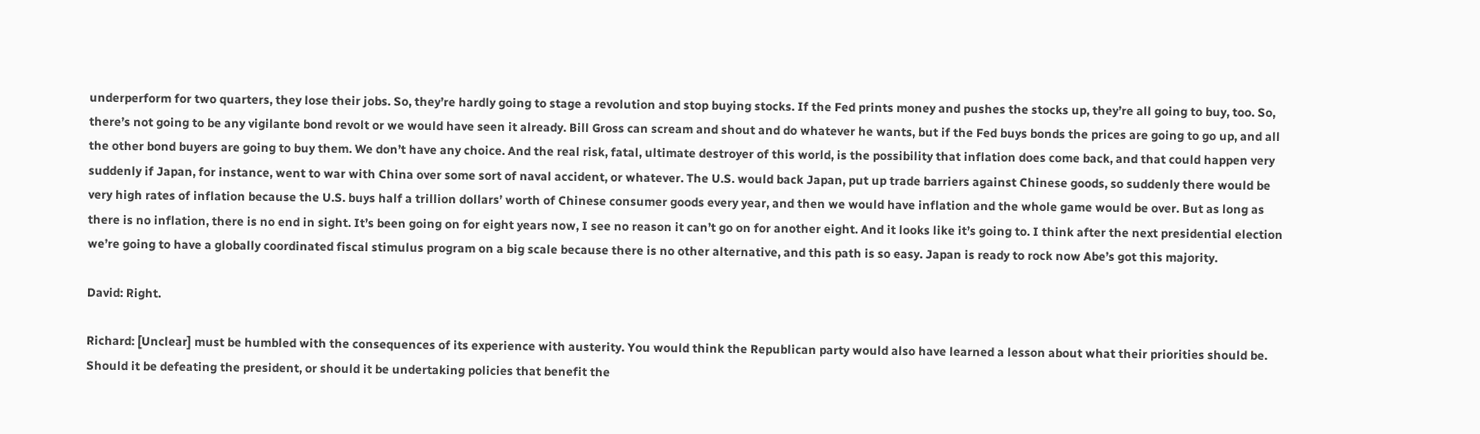underperform for two quarters, they lose their jobs. So, they’re hardly going to stage a revolution and stop buying stocks. If the Fed prints money and pushes the stocks up, they’re all going to buy, too. So, there’s not going to be any vigilante bond revolt or we would have seen it already. Bill Gross can scream and shout and do whatever he wants, but if the Fed buys bonds the prices are going to go up, and all the other bond buyers are going to buy them. We don’t have any choice. And the real risk, fatal, ultimate destroyer of this world, is the possibility that inflation does come back, and that could happen very suddenly if Japan, for instance, went to war with China over some sort of naval accident, or whatever. The U.S. would back Japan, put up trade barriers against Chinese goods, so suddenly there would be very high rates of inflation because the U.S. buys half a trillion dollars’ worth of Chinese consumer goods every year, and then we would have inflation and the whole game would be over. But as long as there is no inflation, there is no end in sight. It’s been going on for eight years now, I see no reason it can’t go on for another eight. And it looks like it’s going to. I think after the next presidential election we’re going to have a globally coordinated fiscal stimulus program on a big scale because there is no other alternative, and this path is so easy. Japan is ready to rock now Abe’s got this majority.

David: Right.

Richard: [Unclear] must be humbled with the consequences of its experience with austerity. You would think the Republican party would also have learned a lesson about what their priorities should be. Should it be defeating the president, or should it be undertaking policies that benefit the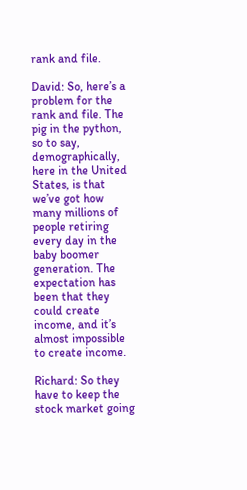rank and file.

David: So, here’s a problem for the rank and file. The pig in the python, so to say, demographically, here in the United States, is that we’ve got how many millions of people retiring every day in the baby boomer generation. The expectation has been that they could create income, and it’s almost impossible to create income.

Richard: So they have to keep the stock market going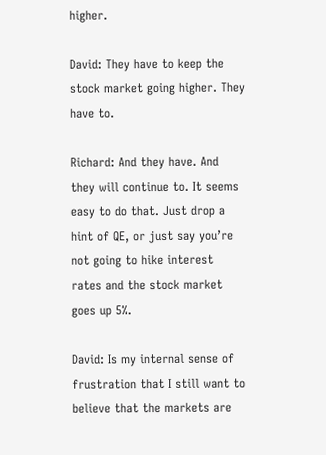higher.

David: They have to keep the stock market going higher. They have to.

Richard: And they have. And they will continue to. It seems easy to do that. Just drop a hint of QE, or just say you’re not going to hike interest rates and the stock market goes up 5%.

David: Is my internal sense of frustration that I still want to believe that the markets are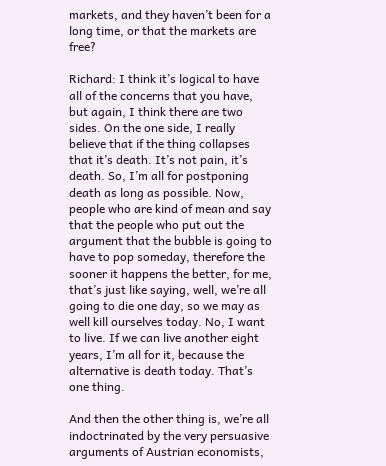markets, and they haven’t been for a long time, or that the markets are free?

Richard: I think it’s logical to have all of the concerns that you have, but again, I think there are two sides. On the one side, I really believe that if the thing collapses that it’s death. It’s not pain, it’s death. So, I’m all for postponing death as long as possible. Now, people who are kind of mean and say that the people who put out the argument that the bubble is going to have to pop someday, therefore the sooner it happens the better, for me, that’s just like saying, well, we’re all going to die one day, so we may as well kill ourselves today. No, I want to live. If we can live another eight years, I’m all for it, because the alternative is death today. That’s one thing.

And then the other thing is, we’re all indoctrinated by the very persuasive arguments of Austrian economists,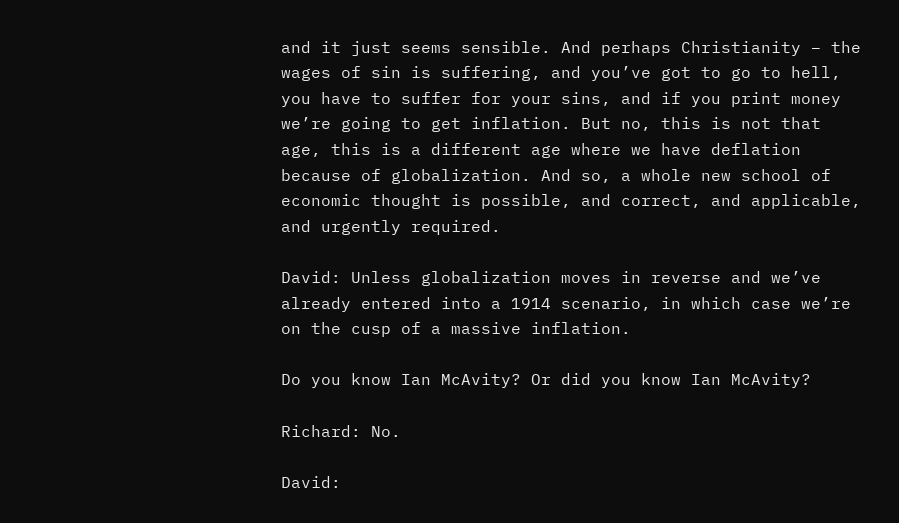and it just seems sensible. And perhaps Christianity – the wages of sin is suffering, and you’ve got to go to hell, you have to suffer for your sins, and if you print money we’re going to get inflation. But no, this is not that age, this is a different age where we have deflation because of globalization. And so, a whole new school of economic thought is possible, and correct, and applicable, and urgently required.

David: Unless globalization moves in reverse and we’ve already entered into a 1914 scenario, in which case we’re on the cusp of a massive inflation.

Do you know Ian McAvity? Or did you know Ian McAvity?

Richard: No.

David: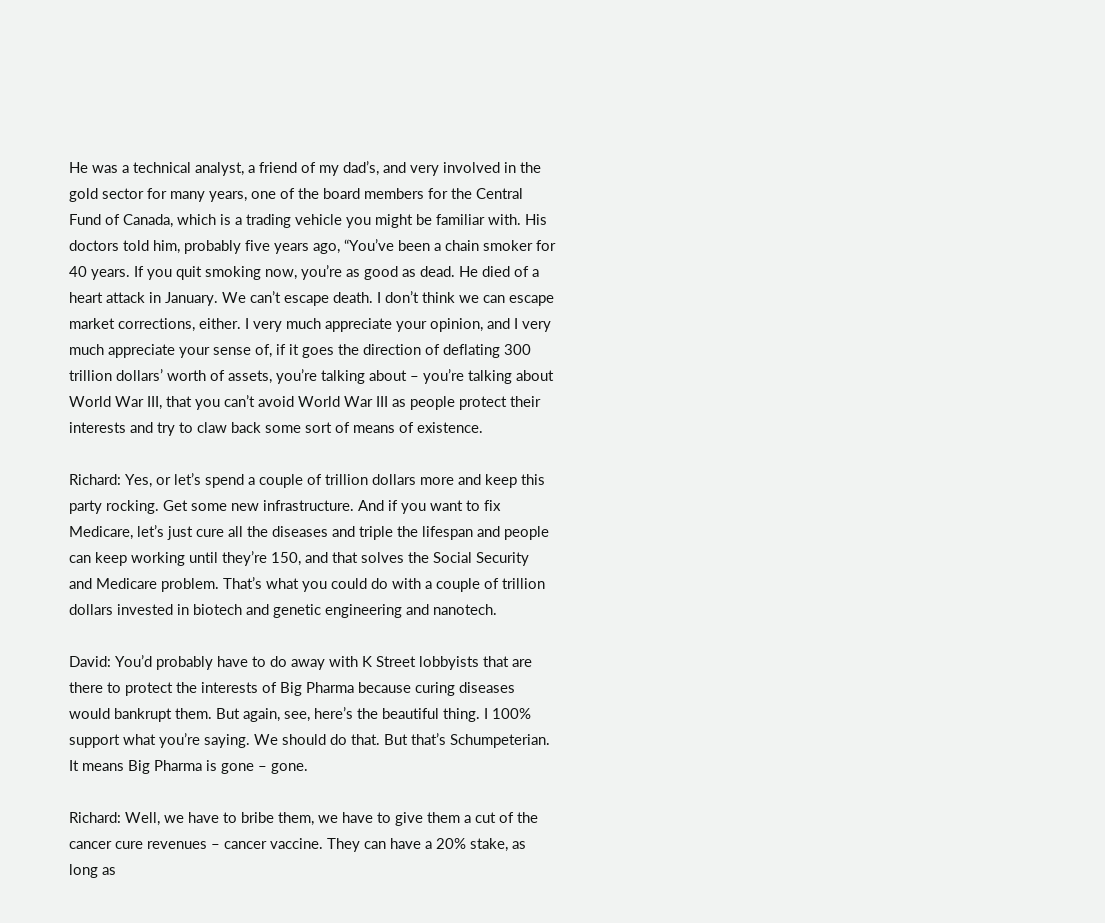He was a technical analyst, a friend of my dad’s, and very involved in the gold sector for many years, one of the board members for the Central Fund of Canada, which is a trading vehicle you might be familiar with. His doctors told him, probably five years ago, “You’ve been a chain smoker for 40 years. If you quit smoking now, you’re as good as dead. He died of a heart attack in January. We can’t escape death. I don’t think we can escape market corrections, either. I very much appreciate your opinion, and I very much appreciate your sense of, if it goes the direction of deflating 300 trillion dollars’ worth of assets, you’re talking about – you’re talking about World War III, that you can’t avoid World War III as people protect their interests and try to claw back some sort of means of existence.

Richard: Yes, or let’s spend a couple of trillion dollars more and keep this party rocking. Get some new infrastructure. And if you want to fix Medicare, let’s just cure all the diseases and triple the lifespan and people can keep working until they’re 150, and that solves the Social Security and Medicare problem. That’s what you could do with a couple of trillion dollars invested in biotech and genetic engineering and nanotech.

David: You’d probably have to do away with K Street lobbyists that are there to protect the interests of Big Pharma because curing diseases would bankrupt them. But again, see, here’s the beautiful thing. I 100% support what you’re saying. We should do that. But that’s Schumpeterian. It means Big Pharma is gone – gone.

Richard: Well, we have to bribe them, we have to give them a cut of the cancer cure revenues – cancer vaccine. They can have a 20% stake, as long as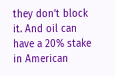they don’t block it. And oil can have a 20% stake in American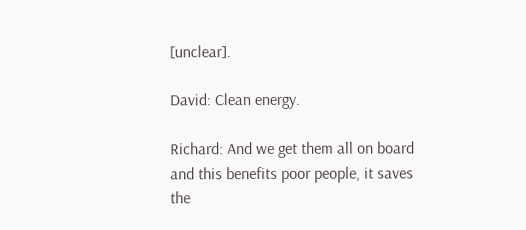[unclear].

David: Clean energy.

Richard: And we get them all on board and this benefits poor people, it saves the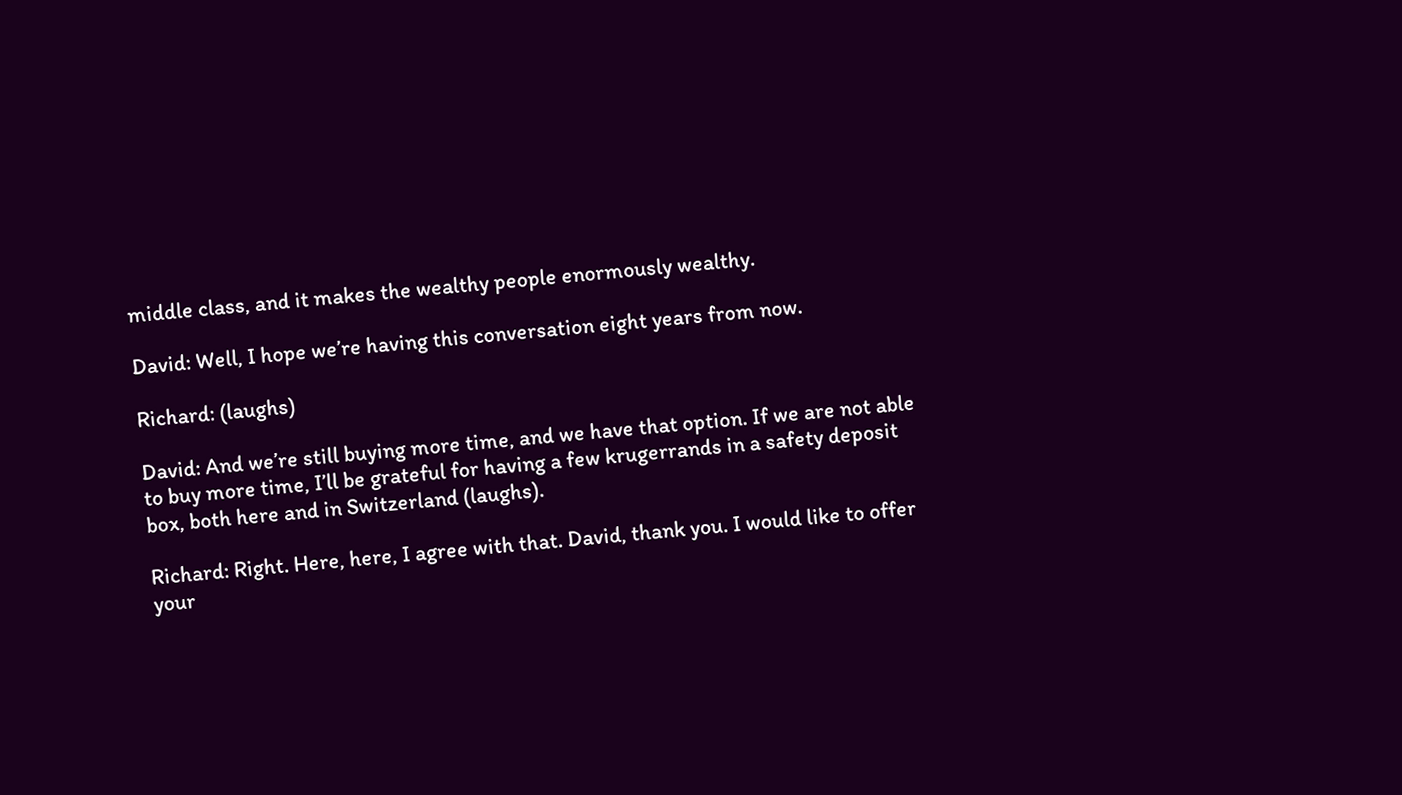middle class, and it makes the wealthy people enormously wealthy.

David: Well, I hope we’re having this conversation eight years from now.

Richard: (laughs)

David: And we’re still buying more time, and we have that option. If we are not able to buy more time, I’ll be grateful for having a few krugerrands in a safety deposit box, both here and in Switzerland (laughs).

Richard: Right. Here, here, I agree with that. David, thank you. I would like to offer your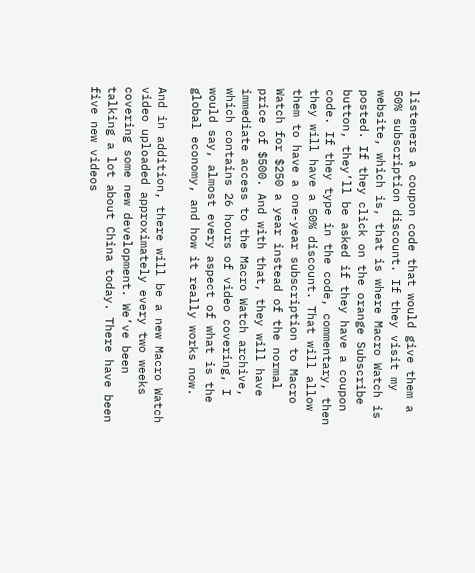listeners a coupon code that would give them a 50% subscription discount. If they visit my website, which is, that is where Macro Watch is posted. If they click on the orange Subscribe button, they’ll be asked if they have a coupon code. If they type in the code, commentary, then they will have a 50% discount. That will allow them to have a one-year subscription to Macro Watch for $250 a year instead of the normal price of $500. And with that, they will have immediate access to the Macro Watch archive, which contains 26 hours of video covering, I would say, almost every aspect of what is the global economy, and how it really works now.

And in addition, there will be a new Macro Watch video uploaded approximately every two weeks covering some new development. We’ve been talking a lot about China today. There have been five new videos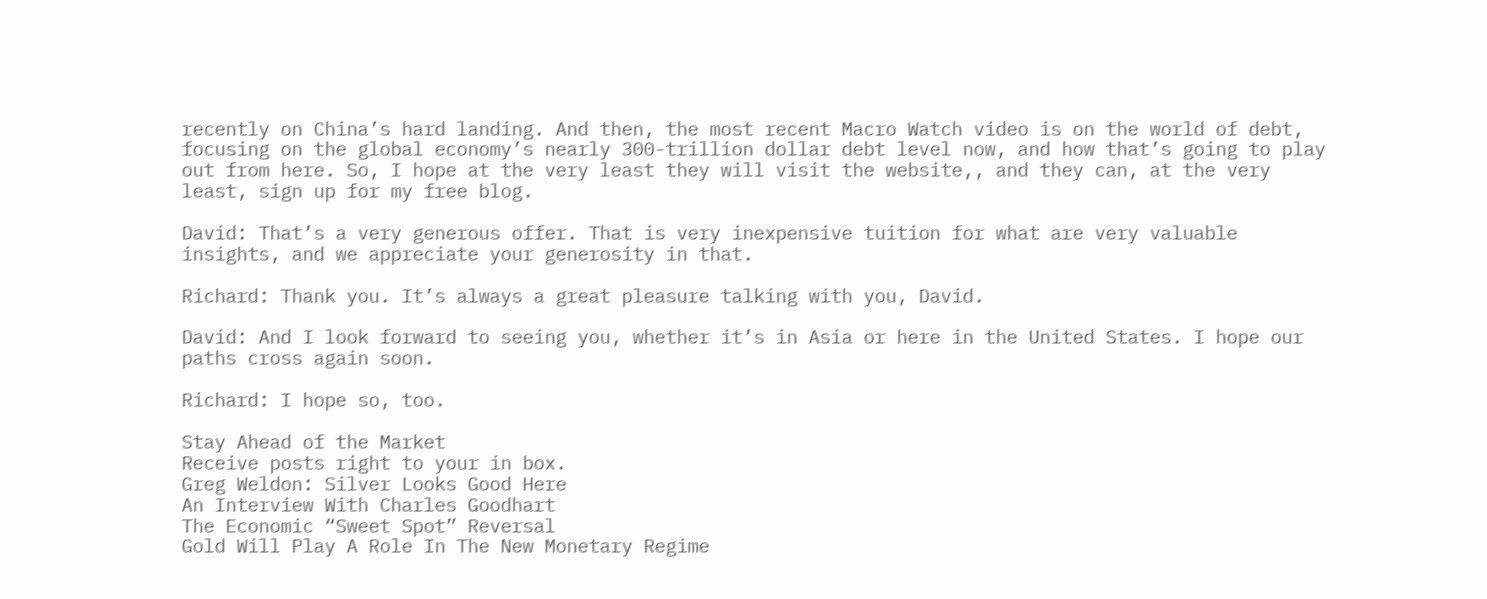recently on China’s hard landing. And then, the most recent Macro Watch video is on the world of debt, focusing on the global economy’s nearly 300-trillion dollar debt level now, and how that’s going to play out from here. So, I hope at the very least they will visit the website,, and they can, at the very least, sign up for my free blog.

David: That’s a very generous offer. That is very inexpensive tuition for what are very valuable insights, and we appreciate your generosity in that.

Richard: Thank you. It’s always a great pleasure talking with you, David.

David: And I look forward to seeing you, whether it’s in Asia or here in the United States. I hope our paths cross again soon.

Richard: I hope so, too.

Stay Ahead of the Market
Receive posts right to your in box.
Greg Weldon: Silver Looks Good Here
An Interview With Charles Goodhart
The Economic “Sweet Spot” Reversal
Gold Will Play A Role In The New Monetary Regime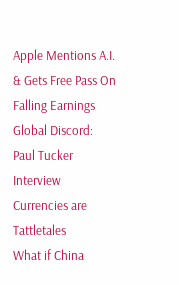Apple Mentions A.I. & Gets Free Pass On Falling Earnings
Global Discord: Paul Tucker Interview
Currencies are Tattletales
What if China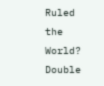Ruled the World?
Double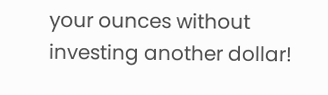your ounces without investing another dollar!